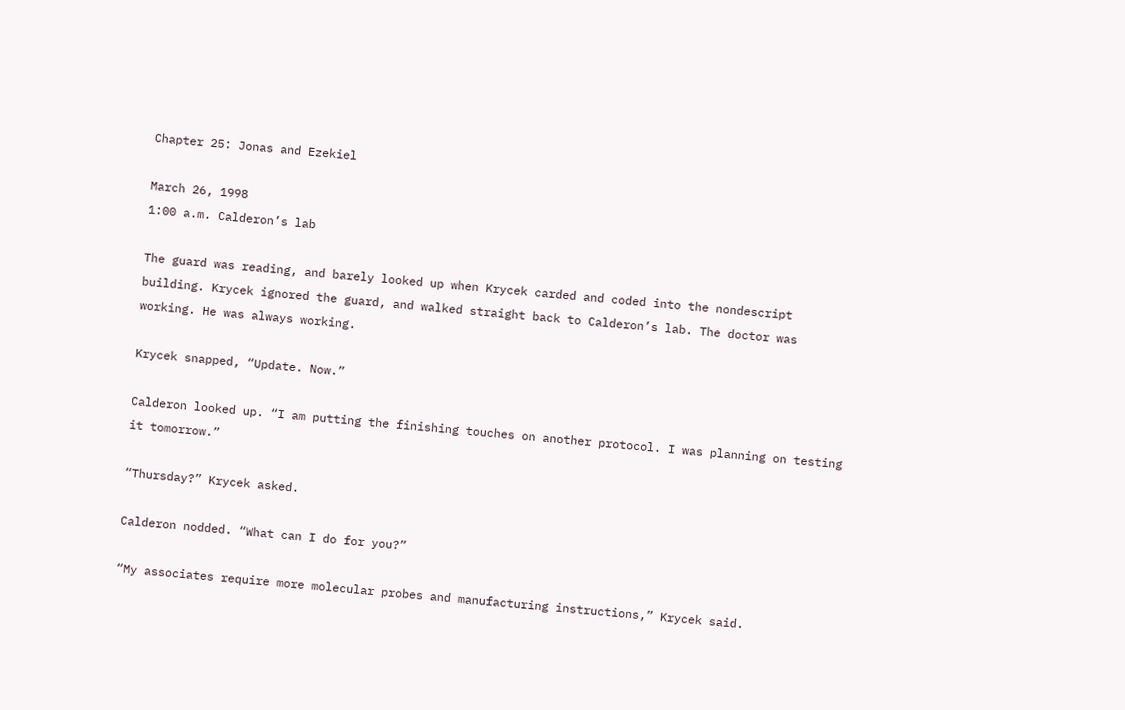Chapter 25: Jonas and Ezekiel

March 26, 1998
1:00 a.m. Calderon’s lab

The guard was reading, and barely looked up when Krycek carded and coded into the nondescript building. Krycek ignored the guard, and walked straight back to Calderon’s lab. The doctor was working. He was always working.

Krycek snapped, “Update. Now.”

Calderon looked up. “I am putting the finishing touches on another protocol. I was planning on testing it tomorrow.”

“Thursday?” Krycek asked.

Calderon nodded. “What can I do for you?”

“My associates require more molecular probes and manufacturing instructions,” Krycek said.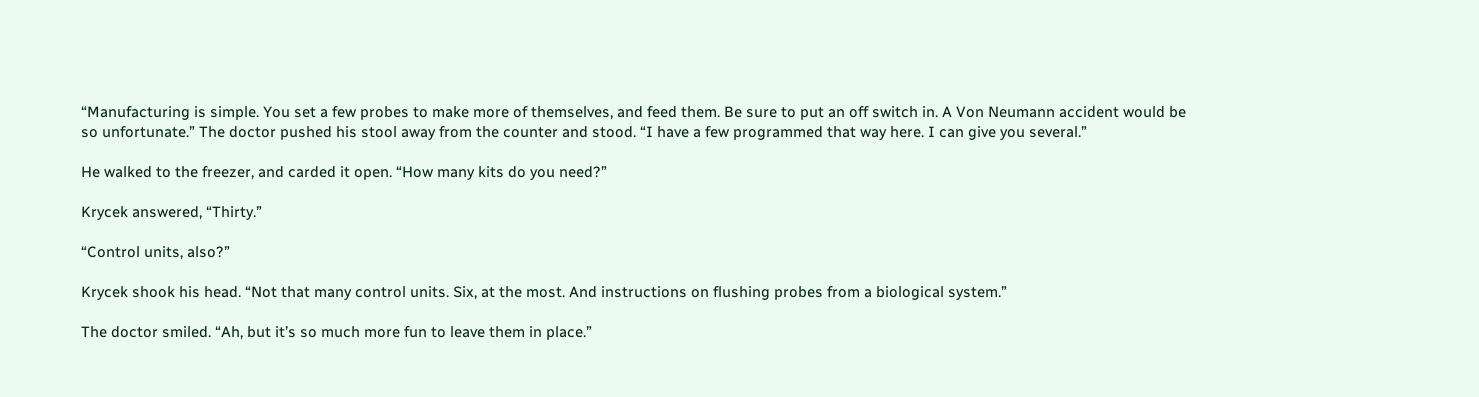“Manufacturing is simple. You set a few probes to make more of themselves, and feed them. Be sure to put an off switch in. A Von Neumann accident would be so unfortunate.” The doctor pushed his stool away from the counter and stood. “I have a few programmed that way here. I can give you several.”

He walked to the freezer, and carded it open. “How many kits do you need?”

Krycek answered, “Thirty.”

“Control units, also?”

Krycek shook his head. “Not that many control units. Six, at the most. And instructions on flushing probes from a biological system.”

The doctor smiled. “Ah, but it’s so much more fun to leave them in place.”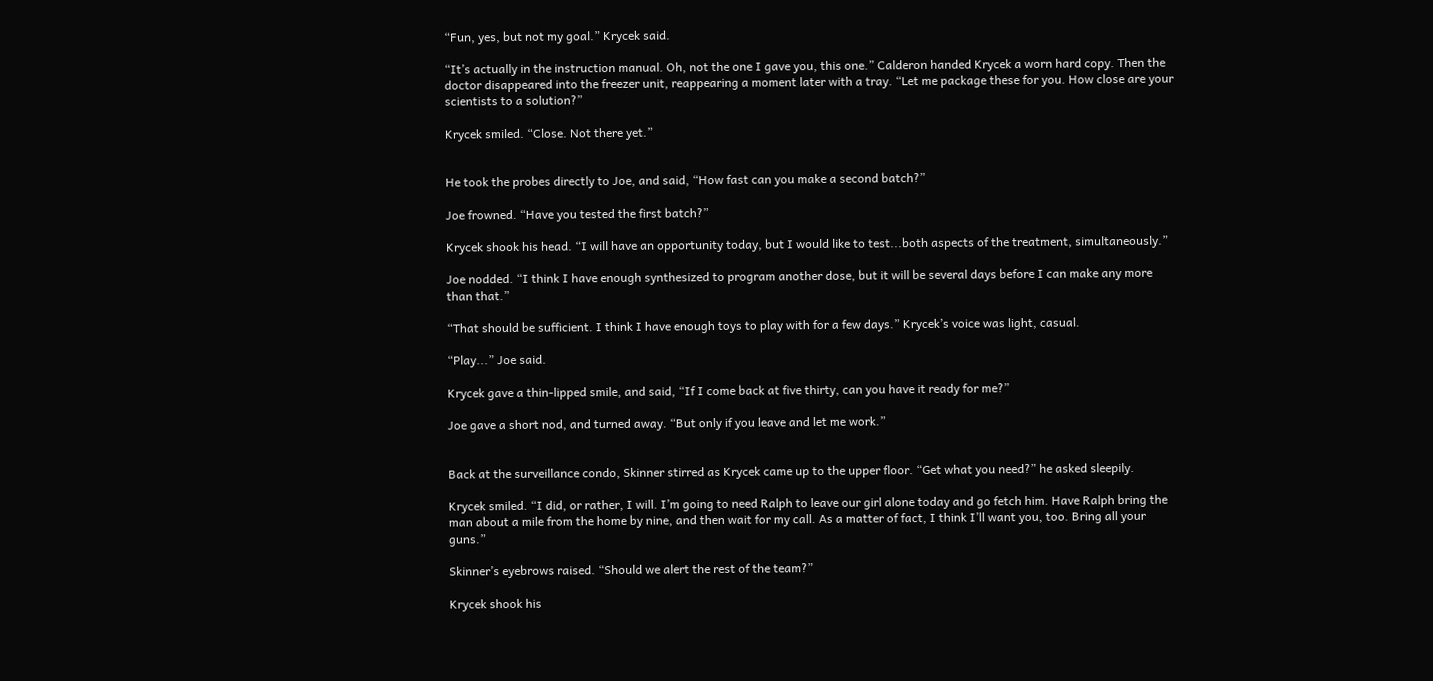“Fun, yes, but not my goal.” Krycek said.

“It’s actually in the instruction manual. Oh, not the one I gave you, this one.” Calderon handed Krycek a worn hard copy. Then the doctor disappeared into the freezer unit, reappearing a moment later with a tray. “Let me package these for you. How close are your scientists to a solution?”

Krycek smiled. “Close. Not there yet.”


He took the probes directly to Joe, and said, “How fast can you make a second batch?”

Joe frowned. “Have you tested the first batch?”

Krycek shook his head. “I will have an opportunity today, but I would like to test...both aspects of the treatment, simultaneously.”

Joe nodded. “I think I have enough synthesized to program another dose, but it will be several days before I can make any more than that.”

“That should be sufficient. I think I have enough toys to play with for a few days.” Krycek’s voice was light, casual.

“Play...” Joe said.

Krycek gave a thin-lipped smile, and said, “If I come back at five thirty, can you have it ready for me?”

Joe gave a short nod, and turned away. “But only if you leave and let me work.”


Back at the surveillance condo, Skinner stirred as Krycek came up to the upper floor. “Get what you need?” he asked sleepily.

Krycek smiled. “I did, or rather, I will. I’m going to need Ralph to leave our girl alone today and go fetch him. Have Ralph bring the man about a mile from the home by nine, and then wait for my call. As a matter of fact, I think I’ll want you, too. Bring all your guns.”

Skinner’s eyebrows raised. “Should we alert the rest of the team?”

Krycek shook his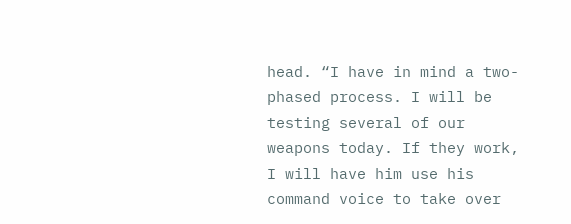head. “I have in mind a two-phased process. I will be testing several of our weapons today. If they work, I will have him use his command voice to take over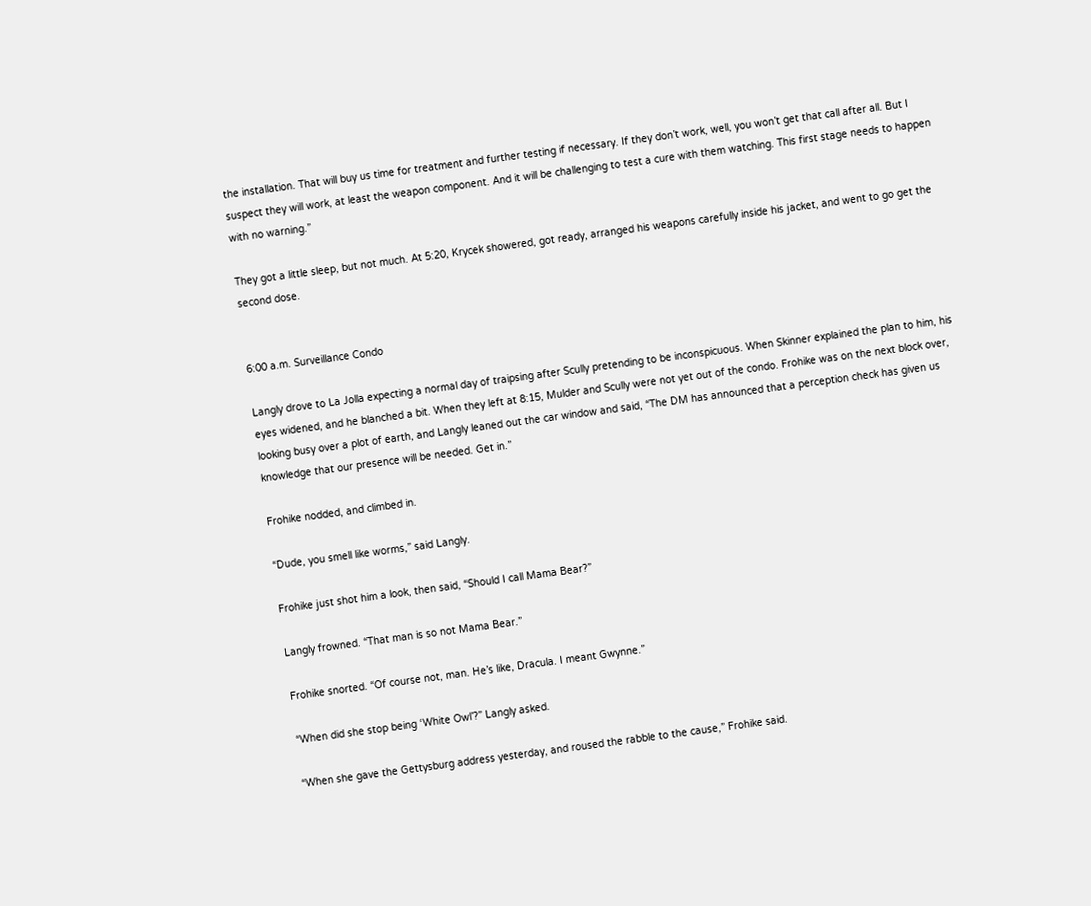the installation. That will buy us time for treatment and further testing if necessary. If they don’t work, well, you won’t get that call after all. But I suspect they will work, at least the weapon component. And it will be challenging to test a cure with them watching. This first stage needs to happen with no warning.”

They got a little sleep, but not much. At 5:20, Krycek showered, got ready, arranged his weapons carefully inside his jacket, and went to go get the second dose.


6:00 a.m. Surveillance Condo

Langly drove to La Jolla expecting a normal day of traipsing after Scully pretending to be inconspicuous. When Skinner explained the plan to him, his eyes widened, and he blanched a bit. When they left at 8:15, Mulder and Scully were not yet out of the condo. Frohike was on the next block over, looking busy over a plot of earth, and Langly leaned out the car window and said, “The DM has announced that a perception check has given us knowledge that our presence will be needed. Get in.”

Frohike nodded, and climbed in.

“Dude, you smell like worms,” said Langly.

Frohike just shot him a look, then said, “Should I call Mama Bear?”

Langly frowned. “That man is so not Mama Bear.”

Frohike snorted. “Of course not, man. He’s like, Dracula. I meant Gwynne.”

“When did she stop being ‘White Owl’?” Langly asked.

“When she gave the Gettysburg address yesterday, and roused the rabble to the cause,” Frohike said.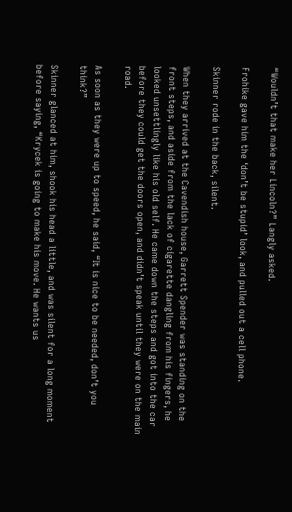“Wouldn’t that make her Lincoln?” Langly asked.

Frohike gave him the ‘don’t be stupid’ look, and pulled out a cell phone.

Skinner rode in the back, silent.

When they arrived at the Cavendish house, Garrett Spender was standing on the front steps, and aside from the lack of cigarette dangling from his fingers, he looked unsettlingly like his old self. He came down the steps and got into the car before they could get the doors open, and didn’t speak until they were on the main road.

As soon as they were up to speed, he said, “It is nice to be needed, don’t you think?”

Skinner glanced at him, shook his head a little, and was silent for a long moment before saying, “Krycek is going to make his move. He wants us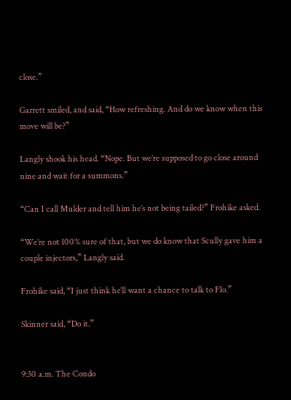close.”

Garrett smiled, and said, “How refreshing. And do we know when this move will be?”

Langly shook his head. “Nope. But we’re supposed to go close around nine and wait for a summons.”

“Can I call Mulder and tell him he’s not being tailed?” Frohike asked.

“We’re not 100% sure of that, but we do know that Scully gave him a couple injectors,” Langly said.

Frohike said, “I just think he’ll want a chance to talk to Flo.”

Skinner said, “Do it.”


9:30 a.m. The Condo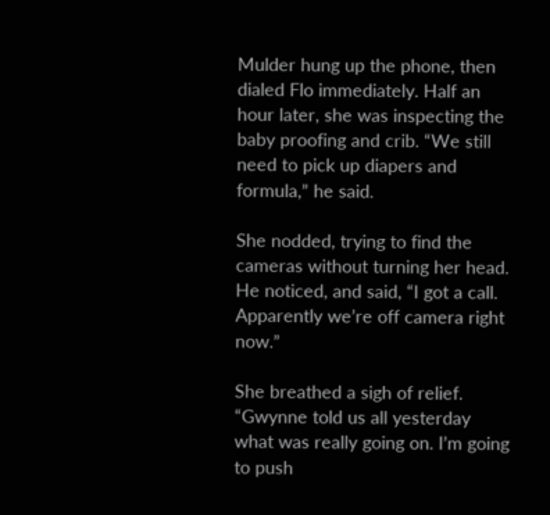Mulder hung up the phone, then dialed Flo immediately. Half an hour later, she was inspecting the baby proofing and crib. “We still need to pick up diapers and formula,” he said.

She nodded, trying to find the cameras without turning her head. He noticed, and said, “I got a call. Apparently we’re off camera right now.”

She breathed a sigh of relief. “Gwynne told us all yesterday what was really going on. I’m going to push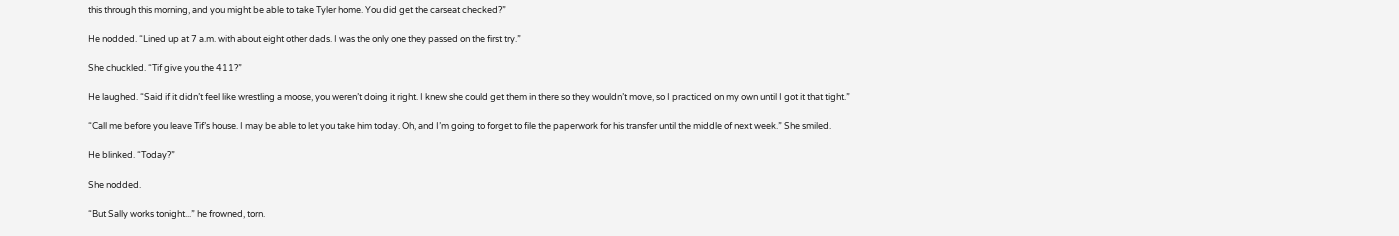this through this morning, and you might be able to take Tyler home. You did get the carseat checked?”

He nodded. “Lined up at 7 a.m. with about eight other dads. I was the only one they passed on the first try.”

She chuckled. “Tif give you the 411?”

He laughed. “Said if it didn’t feel like wrestling a moose, you weren’t doing it right. I knew she could get them in there so they wouldn’t move, so I practiced on my own until I got it that tight.”

“Call me before you leave Tif’s house. I may be able to let you take him today. Oh, and I’m going to forget to file the paperwork for his transfer until the middle of next week.” She smiled.

He blinked. “Today?”

She nodded.

“But Sally works tonight...” he frowned, torn.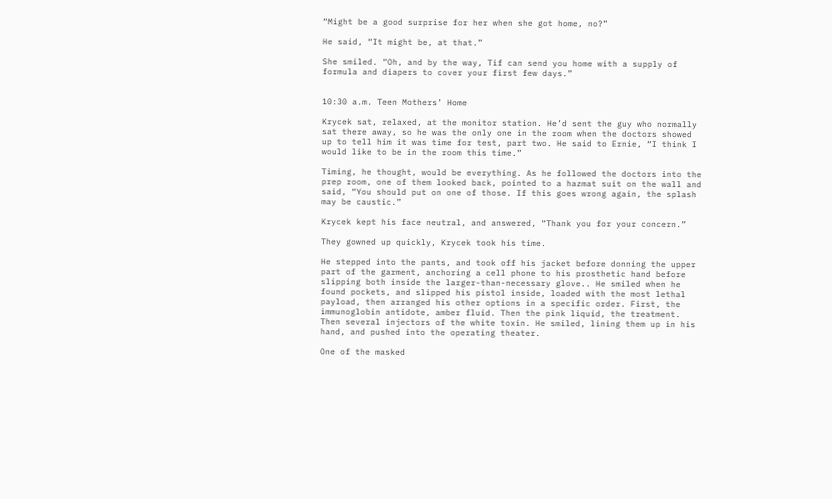“Might be a good surprise for her when she got home, no?”

He said, “It might be, at that.”

She smiled. “Oh, and by the way, Tif can send you home with a supply of formula and diapers to cover your first few days.”


10:30 a.m. Teen Mothers’ Home

Krycek sat, relaxed, at the monitor station. He’d sent the guy who normally sat there away, so he was the only one in the room when the doctors showed up to tell him it was time for test, part two. He said to Ernie, “I think I would like to be in the room this time.”

Timing, he thought, would be everything. As he followed the doctors into the prep room, one of them looked back, pointed to a hazmat suit on the wall and said, “You should put on one of those. If this goes wrong again, the splash may be caustic.”

Krycek kept his face neutral, and answered, “Thank you for your concern.”

They gowned up quickly, Krycek took his time.

He stepped into the pants, and took off his jacket before donning the upper part of the garment, anchoring a cell phone to his prosthetic hand before slipping both inside the larger-than-necessary glove.. He smiled when he found pockets, and slipped his pistol inside, loaded with the most lethal payload, then arranged his other options in a specific order. First, the immunoglobin antidote, amber fluid. Then the pink liquid, the treatment. Then several injectors of the white toxin. He smiled, lining them up in his hand, and pushed into the operating theater.

One of the masked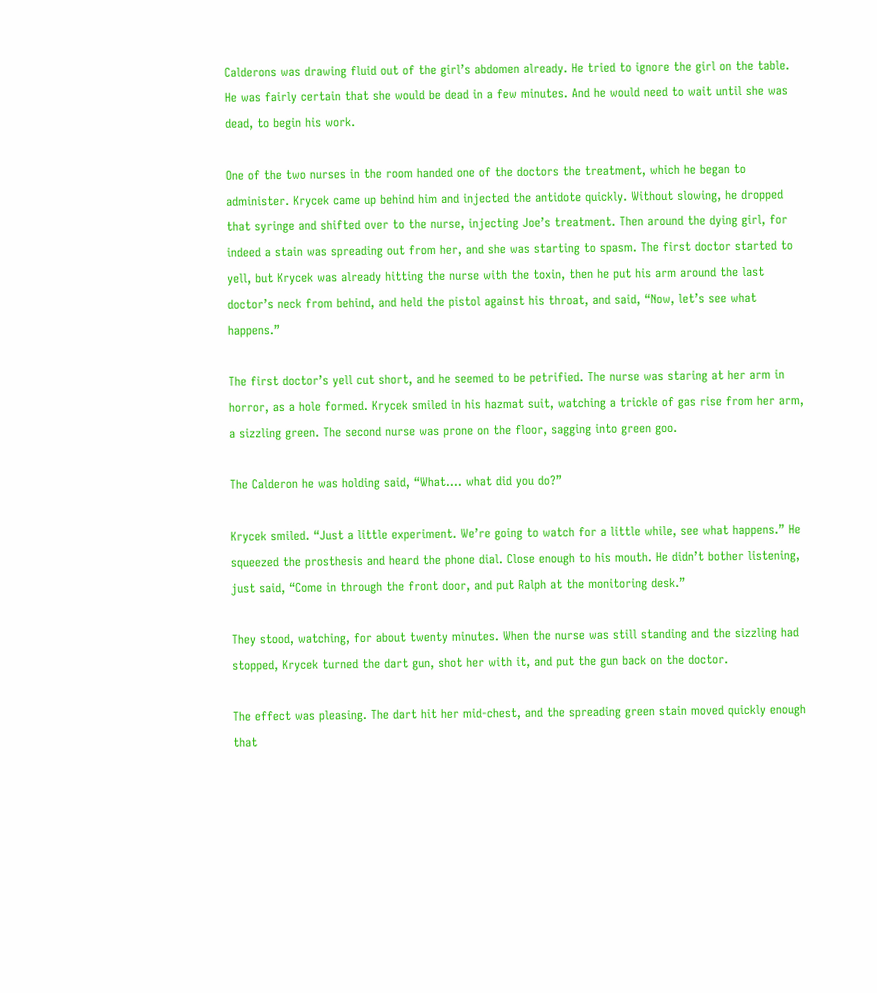Calderons was drawing fluid out of the girl’s abdomen already. He tried to ignore the girl on the table. He was fairly certain that she would be dead in a few minutes. And he would need to wait until she was dead, to begin his work.

One of the two nurses in the room handed one of the doctors the treatment, which he began to administer. Krycek came up behind him and injected the antidote quickly. Without slowing, he dropped that syringe and shifted over to the nurse, injecting Joe’s treatment. Then around the dying girl, for indeed a stain was spreading out from her, and she was starting to spasm. The first doctor started to yell, but Krycek was already hitting the nurse with the toxin, then he put his arm around the last doctor’s neck from behind, and held the pistol against his throat, and said, “Now, let’s see what happens.”

The first doctor’s yell cut short, and he seemed to be petrified. The nurse was staring at her arm in horror, as a hole formed. Krycek smiled in his hazmat suit, watching a trickle of gas rise from her arm, a sizzling green. The second nurse was prone on the floor, sagging into green goo.

The Calderon he was holding said, “What.... what did you do?”

Krycek smiled. “Just a little experiment. We’re going to watch for a little while, see what happens.” He squeezed the prosthesis and heard the phone dial. Close enough to his mouth. He didn’t bother listening, just said, “Come in through the front door, and put Ralph at the monitoring desk.”

They stood, watching, for about twenty minutes. When the nurse was still standing and the sizzling had stopped, Krycek turned the dart gun, shot her with it, and put the gun back on the doctor.

The effect was pleasing. The dart hit her mid-chest, and the spreading green stain moved quickly enough that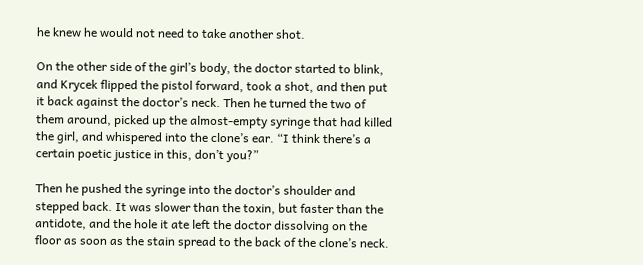he knew he would not need to take another shot.

On the other side of the girl’s body, the doctor started to blink, and Krycek flipped the pistol forward, took a shot, and then put it back against the doctor’s neck. Then he turned the two of them around, picked up the almost-empty syringe that had killed the girl, and whispered into the clone’s ear. “I think there’s a certain poetic justice in this, don’t you?”

Then he pushed the syringe into the doctor’s shoulder and stepped back. It was slower than the toxin, but faster than the antidote, and the hole it ate left the doctor dissolving on the floor as soon as the stain spread to the back of the clone’s neck.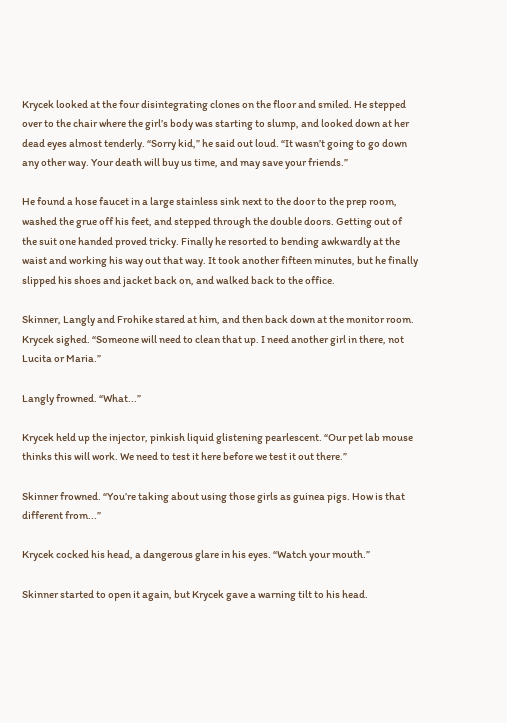Krycek looked at the four disintegrating clones on the floor and smiled. He stepped over to the chair where the girl’s body was starting to slump, and looked down at her dead eyes almost tenderly. “Sorry kid,” he said out loud. “It wasn’t going to go down any other way. Your death will buy us time, and may save your friends.”

He found a hose faucet in a large stainless sink next to the door to the prep room, washed the grue off his feet, and stepped through the double doors. Getting out of the suit one handed proved tricky. Finally he resorted to bending awkwardly at the waist and working his way out that way. It took another fifteen minutes, but he finally slipped his shoes and jacket back on, and walked back to the office.

Skinner, Langly and Frohike stared at him, and then back down at the monitor room. Krycek sighed. “Someone will need to clean that up. I need another girl in there, not Lucita or Maria.”

Langly frowned. “What...”

Krycek held up the injector, pinkish liquid glistening pearlescent. “Our pet lab mouse thinks this will work. We need to test it here before we test it out there.”

Skinner frowned. “You’re taking about using those girls as guinea pigs. How is that different from...”

Krycek cocked his head, a dangerous glare in his eyes. “Watch your mouth.”

Skinner started to open it again, but Krycek gave a warning tilt to his head.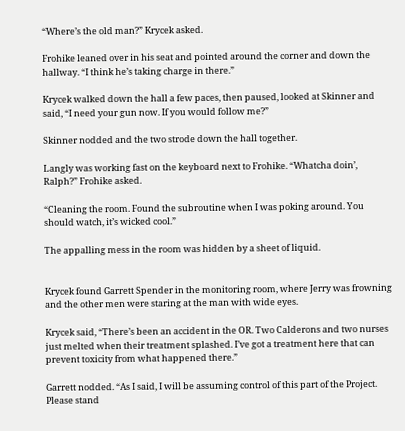“Where’s the old man?” Krycek asked.

Frohike leaned over in his seat and pointed around the corner and down the hallway. “I think he’s taking charge in there.”

Krycek walked down the hall a few paces, then paused, looked at Skinner and said, “I need your gun now. If you would follow me?”

Skinner nodded and the two strode down the hall together.

Langly was working fast on the keyboard next to Frohike. “Whatcha doin’, Ralph?” Frohike asked.

“Cleaning the room. Found the subroutine when I was poking around. You should watch, it’s wicked cool.”

The appalling mess in the room was hidden by a sheet of liquid.


Krycek found Garrett Spender in the monitoring room, where Jerry was frowning and the other men were staring at the man with wide eyes.

Krycek said, “There’s been an accident in the OR. Two Calderons and two nurses just melted when their treatment splashed. I’ve got a treatment here that can prevent toxicity from what happened there.”

Garrett nodded. “As I said, I will be assuming control of this part of the Project. Please stand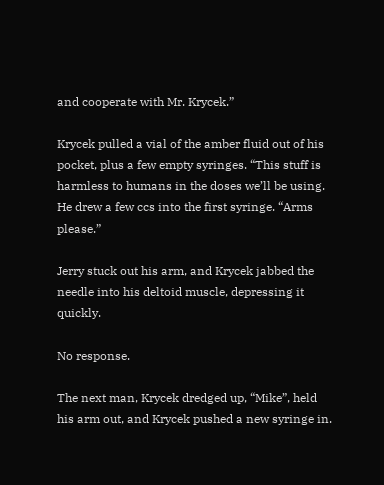and cooperate with Mr. Krycek.”

Krycek pulled a vial of the amber fluid out of his pocket, plus a few empty syringes. “This stuff is harmless to humans in the doses we’ll be using. He drew a few ccs into the first syringe. “Arms please.”

Jerry stuck out his arm, and Krycek jabbed the needle into his deltoid muscle, depressing it quickly.

No response.

The next man, Krycek dredged up, “Mike”, held his arm out, and Krycek pushed a new syringe in.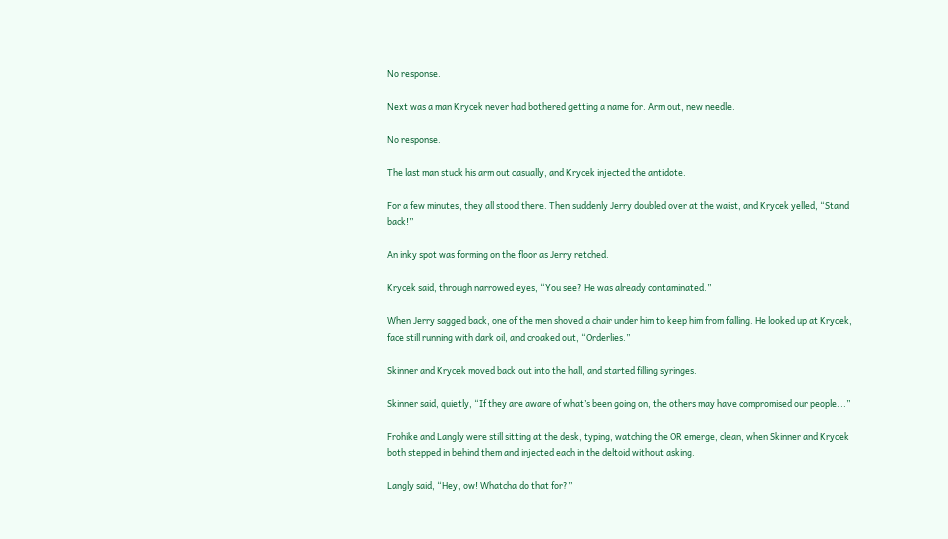No response.

Next was a man Krycek never had bothered getting a name for. Arm out, new needle.

No response.

The last man stuck his arm out casually, and Krycek injected the antidote.

For a few minutes, they all stood there. Then suddenly Jerry doubled over at the waist, and Krycek yelled, “Stand back!”

An inky spot was forming on the floor as Jerry retched.

Krycek said, through narrowed eyes, “You see? He was already contaminated.”

When Jerry sagged back, one of the men shoved a chair under him to keep him from falling. He looked up at Krycek, face still running with dark oil, and croaked out, “Orderlies.”

Skinner and Krycek moved back out into the hall, and started filling syringes.

Skinner said, quietly, “If they are aware of what’s been going on, the others may have compromised our people...”

Frohike and Langly were still sitting at the desk, typing, watching the OR emerge, clean, when Skinner and Krycek both stepped in behind them and injected each in the deltoid without asking.

Langly said, “Hey, ow! Whatcha do that for?”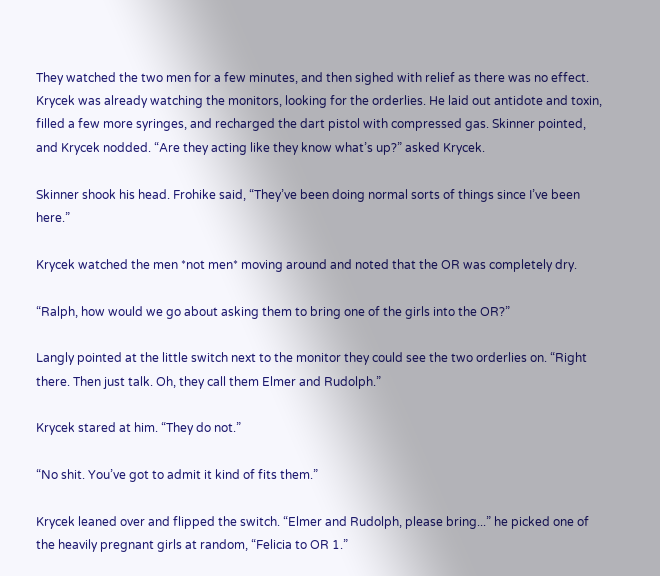They watched the two men for a few minutes, and then sighed with relief as there was no effect. Krycek was already watching the monitors, looking for the orderlies. He laid out antidote and toxin, filled a few more syringes, and recharged the dart pistol with compressed gas. Skinner pointed, and Krycek nodded. “Are they acting like they know what’s up?” asked Krycek.

Skinner shook his head. Frohike said, “They’ve been doing normal sorts of things since I’ve been here.”

Krycek watched the men *not men* moving around and noted that the OR was completely dry.

“Ralph, how would we go about asking them to bring one of the girls into the OR?”

Langly pointed at the little switch next to the monitor they could see the two orderlies on. “Right there. Then just talk. Oh, they call them Elmer and Rudolph.”

Krycek stared at him. “They do not.”

“No shit. You’ve got to admit it kind of fits them.”

Krycek leaned over and flipped the switch. “Elmer and Rudolph, please bring...” he picked one of the heavily pregnant girls at random, “Felicia to OR 1.”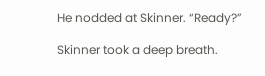He nodded at Skinner. “Ready?”

Skinner took a deep breath.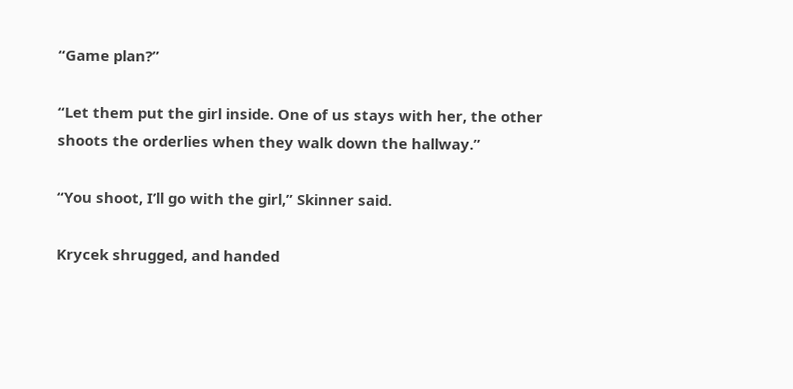“Game plan?”

“Let them put the girl inside. One of us stays with her, the other shoots the orderlies when they walk down the hallway.”

“You shoot, I’ll go with the girl,” Skinner said.

Krycek shrugged, and handed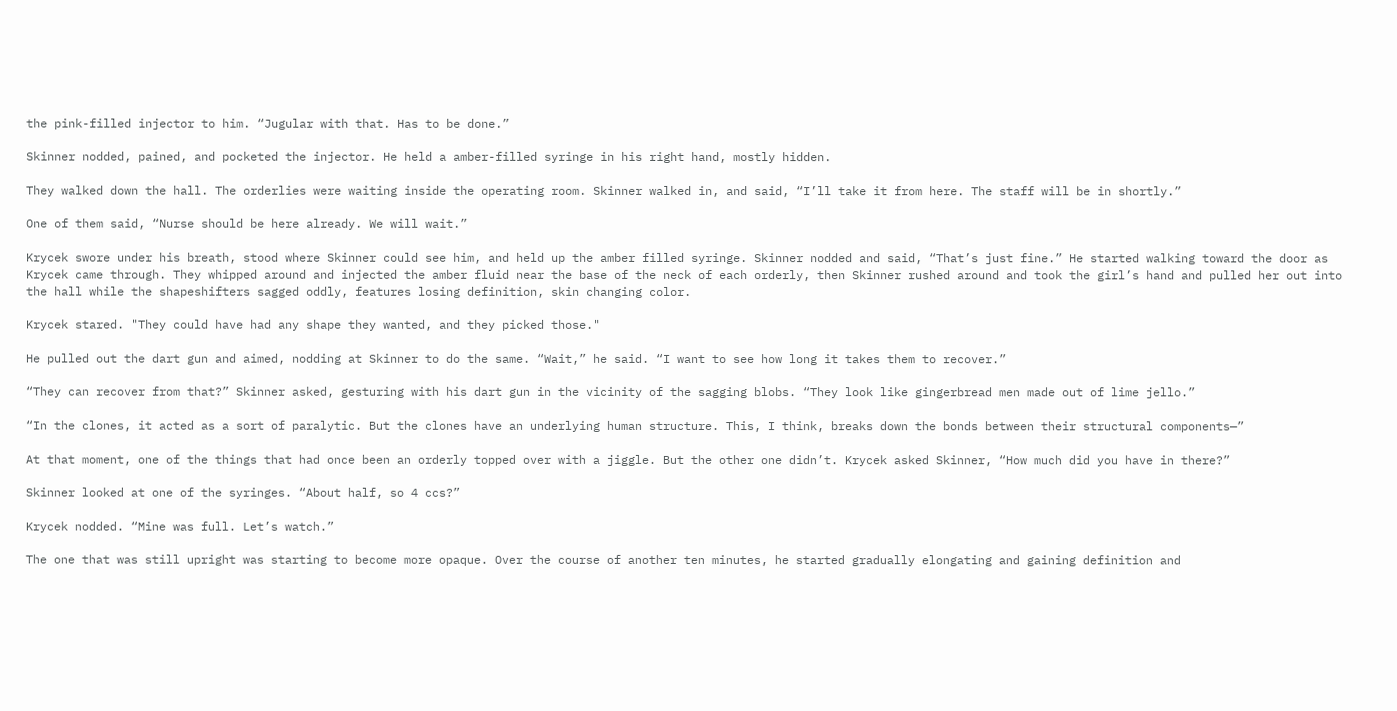the pink-filled injector to him. “Jugular with that. Has to be done.”

Skinner nodded, pained, and pocketed the injector. He held a amber-filled syringe in his right hand, mostly hidden.

They walked down the hall. The orderlies were waiting inside the operating room. Skinner walked in, and said, “I’ll take it from here. The staff will be in shortly.”

One of them said, “Nurse should be here already. We will wait.”

Krycek swore under his breath, stood where Skinner could see him, and held up the amber filled syringe. Skinner nodded and said, “That’s just fine.” He started walking toward the door as Krycek came through. They whipped around and injected the amber fluid near the base of the neck of each orderly, then Skinner rushed around and took the girl’s hand and pulled her out into the hall while the shapeshifters sagged oddly, features losing definition, skin changing color.

Krycek stared. "They could have had any shape they wanted, and they picked those."

He pulled out the dart gun and aimed, nodding at Skinner to do the same. “Wait,” he said. “I want to see how long it takes them to recover.”

“They can recover from that?” Skinner asked, gesturing with his dart gun in the vicinity of the sagging blobs. “They look like gingerbread men made out of lime jello.”

“In the clones, it acted as a sort of paralytic. But the clones have an underlying human structure. This, I think, breaks down the bonds between their structural components—”

At that moment, one of the things that had once been an orderly topped over with a jiggle. But the other one didn’t. Krycek asked Skinner, “How much did you have in there?”

Skinner looked at one of the syringes. “About half, so 4 ccs?”

Krycek nodded. “Mine was full. Let’s watch.”

The one that was still upright was starting to become more opaque. Over the course of another ten minutes, he started gradually elongating and gaining definition and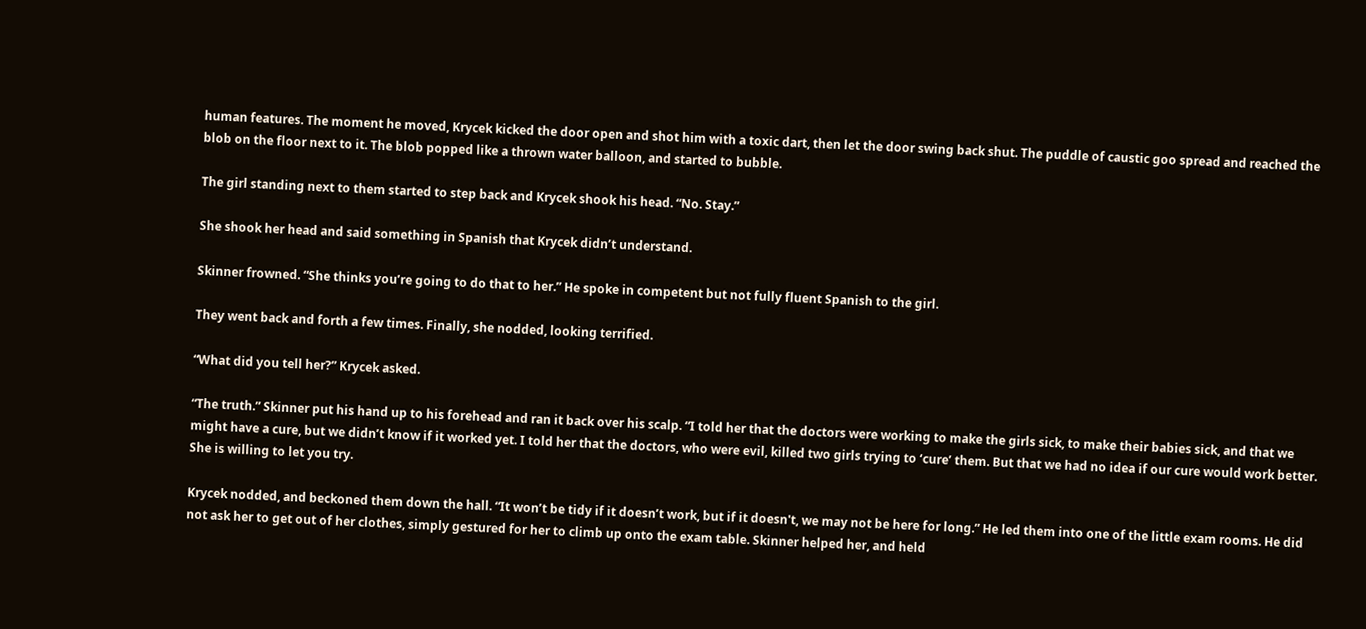human features. The moment he moved, Krycek kicked the door open and shot him with a toxic dart, then let the door swing back shut. The puddle of caustic goo spread and reached the blob on the floor next to it. The blob popped like a thrown water balloon, and started to bubble.

The girl standing next to them started to step back and Krycek shook his head. “No. Stay.”

She shook her head and said something in Spanish that Krycek didn’t understand.

Skinner frowned. “She thinks you’re going to do that to her.” He spoke in competent but not fully fluent Spanish to the girl.

They went back and forth a few times. Finally, she nodded, looking terrified.

“What did you tell her?” Krycek asked.

“The truth.” Skinner put his hand up to his forehead and ran it back over his scalp. “I told her that the doctors were working to make the girls sick, to make their babies sick, and that we might have a cure, but we didn’t know if it worked yet. I told her that the doctors, who were evil, killed two girls trying to ‘cure’ them. But that we had no idea if our cure would work better. She is willing to let you try.

Krycek nodded, and beckoned them down the hall. “It won’t be tidy if it doesn’t work, but if it doesn't, we may not be here for long.” He led them into one of the little exam rooms. He did not ask her to get out of her clothes, simply gestured for her to climb up onto the exam table. Skinner helped her, and held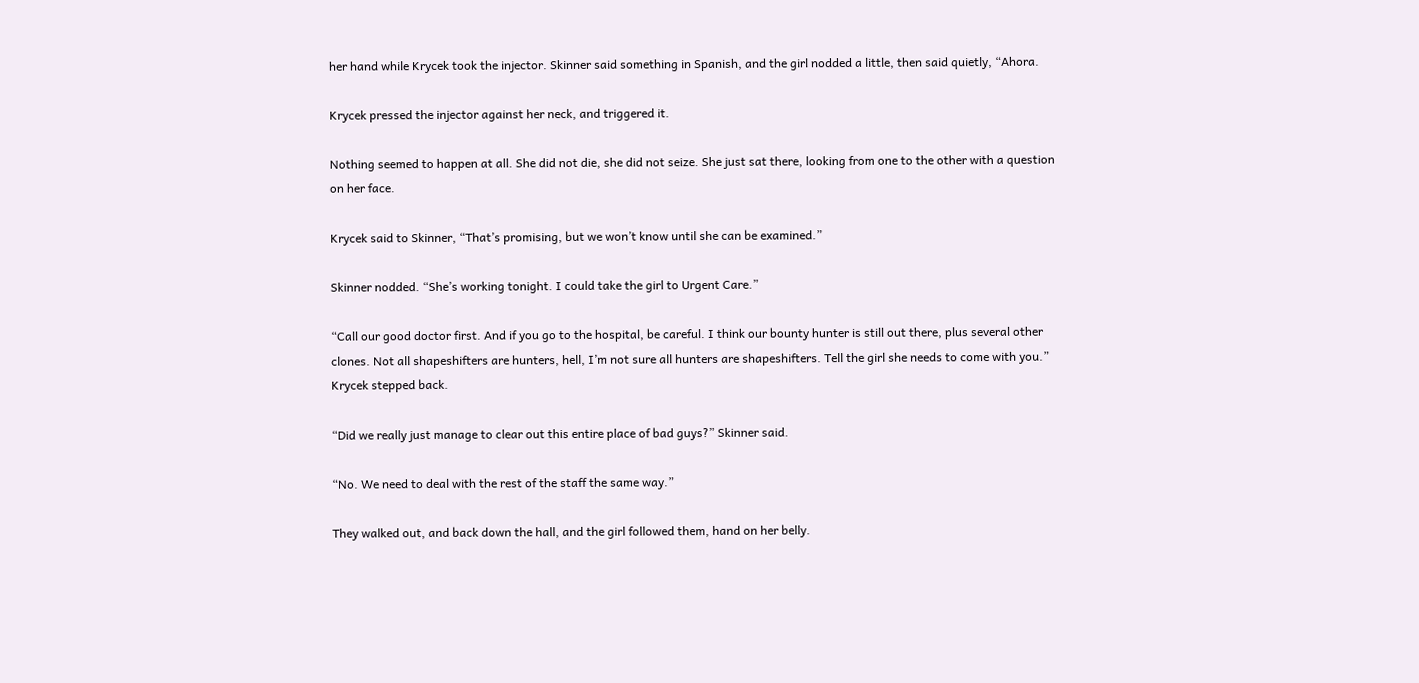her hand while Krycek took the injector. Skinner said something in Spanish, and the girl nodded a little, then said quietly, “Ahora.

Krycek pressed the injector against her neck, and triggered it.

Nothing seemed to happen at all. She did not die, she did not seize. She just sat there, looking from one to the other with a question on her face.

Krycek said to Skinner, “That’s promising, but we won’t know until she can be examined.”

Skinner nodded. “She’s working tonight. I could take the girl to Urgent Care.”

“Call our good doctor first. And if you go to the hospital, be careful. I think our bounty hunter is still out there, plus several other clones. Not all shapeshifters are hunters, hell, I’m not sure all hunters are shapeshifters. Tell the girl she needs to come with you.” Krycek stepped back.

“Did we really just manage to clear out this entire place of bad guys?” Skinner said.

“No. We need to deal with the rest of the staff the same way.”

They walked out, and back down the hall, and the girl followed them, hand on her belly.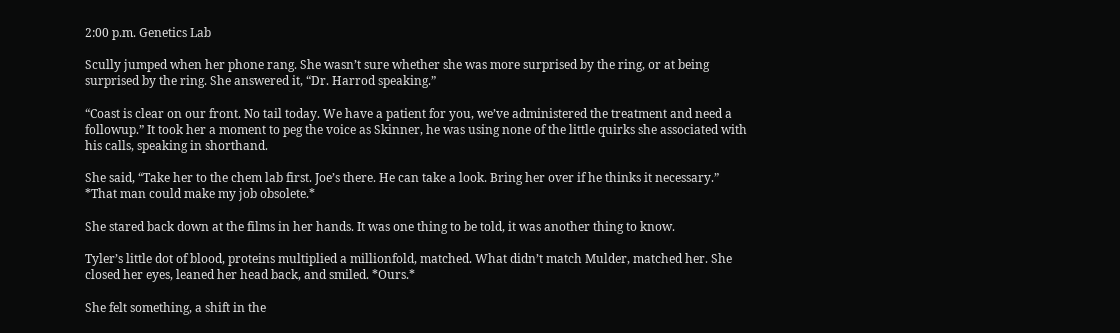2:00 p.m. Genetics Lab

Scully jumped when her phone rang. She wasn’t sure whether she was more surprised by the ring, or at being surprised by the ring. She answered it, “Dr. Harrod speaking.”

“Coast is clear on our front. No tail today. We have a patient for you, we’ve administered the treatment and need a followup.” It took her a moment to peg the voice as Skinner, he was using none of the little quirks she associated with his calls, speaking in shorthand.

She said, “Take her to the chem lab first. Joe’s there. He can take a look. Bring her over if he thinks it necessary.” *That man could make my job obsolete.*

She stared back down at the films in her hands. It was one thing to be told, it was another thing to know.

Tyler’s little dot of blood, proteins multiplied a millionfold, matched. What didn’t match Mulder, matched her. She closed her eyes, leaned her head back, and smiled. *Ours.*

She felt something, a shift in the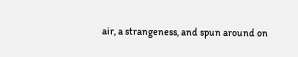air, a strangeness, and spun around on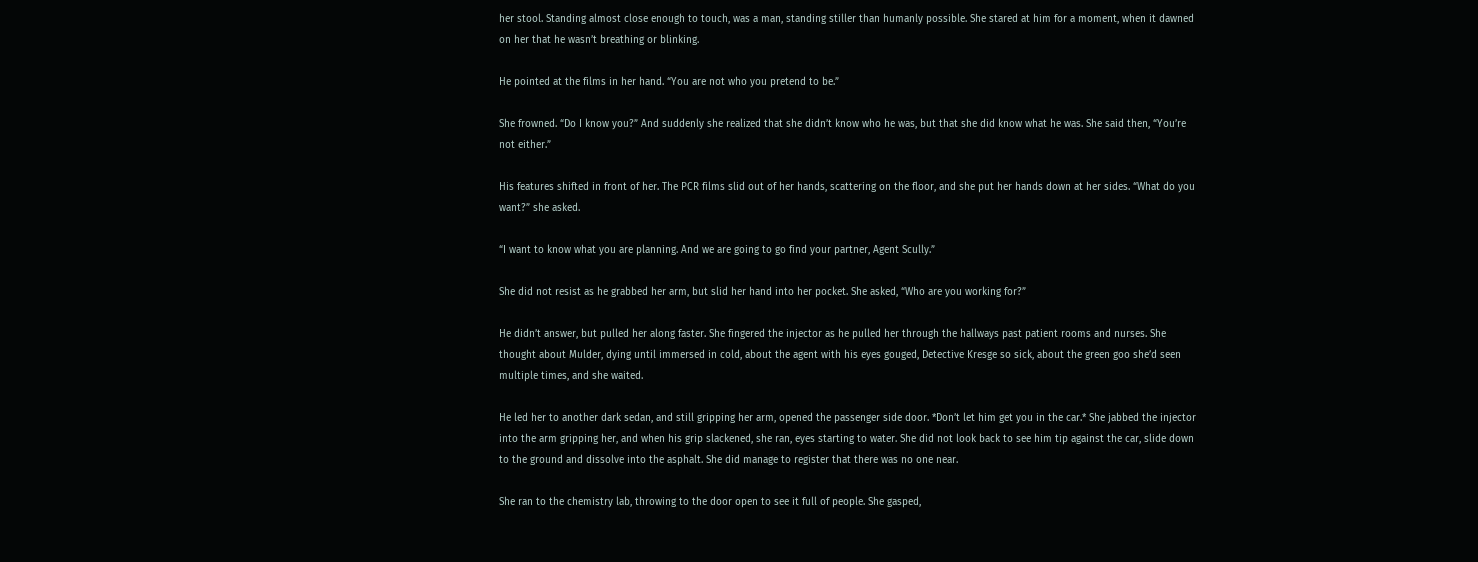her stool. Standing almost close enough to touch, was a man, standing stiller than humanly possible. She stared at him for a moment, when it dawned on her that he wasn’t breathing or blinking.

He pointed at the films in her hand. “You are not who you pretend to be.”

She frowned. “Do I know you?” And suddenly she realized that she didn’t know who he was, but that she did know what he was. She said then, “You’re not either.”

His features shifted in front of her. The PCR films slid out of her hands, scattering on the floor, and she put her hands down at her sides. “What do you want?” she asked.

“I want to know what you are planning. And we are going to go find your partner, Agent Scully.”

She did not resist as he grabbed her arm, but slid her hand into her pocket. She asked, “Who are you working for?”

He didn’t answer, but pulled her along faster. She fingered the injector as he pulled her through the hallways past patient rooms and nurses. She thought about Mulder, dying until immersed in cold, about the agent with his eyes gouged, Detective Kresge so sick, about the green goo she’d seen multiple times, and she waited.

He led her to another dark sedan, and still gripping her arm, opened the passenger side door. *Don’t let him get you in the car.* She jabbed the injector into the arm gripping her, and when his grip slackened, she ran, eyes starting to water. She did not look back to see him tip against the car, slide down to the ground and dissolve into the asphalt. She did manage to register that there was no one near.

She ran to the chemistry lab, throwing to the door open to see it full of people. She gasped,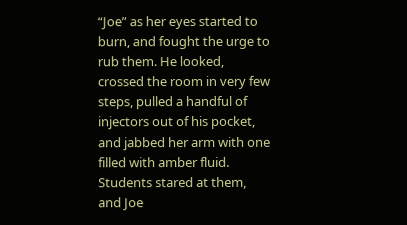“Joe” as her eyes started to burn, and fought the urge to rub them. He looked, crossed the room in very few steps, pulled a handful of injectors out of his pocket, and jabbed her arm with one filled with amber fluid. Students stared at them, and Joe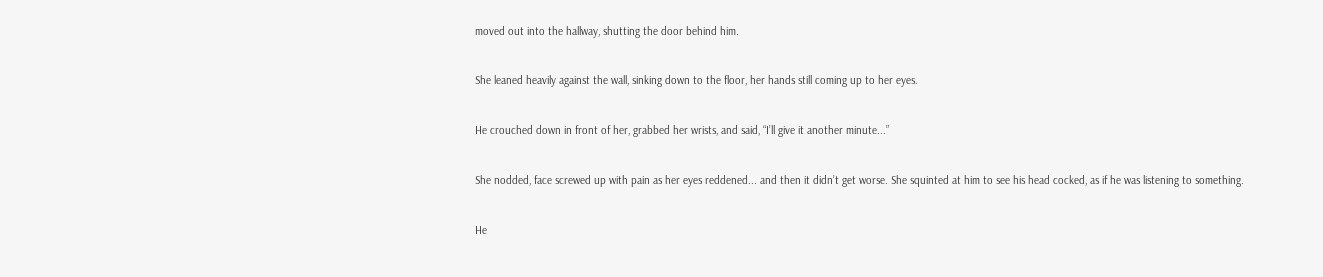moved out into the hallway, shutting the door behind him.

She leaned heavily against the wall, sinking down to the floor, her hands still coming up to her eyes.

He crouched down in front of her, grabbed her wrists, and said, “I’ll give it another minute...”

She nodded, face screwed up with pain as her eyes reddened... and then it didn’t get worse. She squinted at him to see his head cocked, as if he was listening to something.

He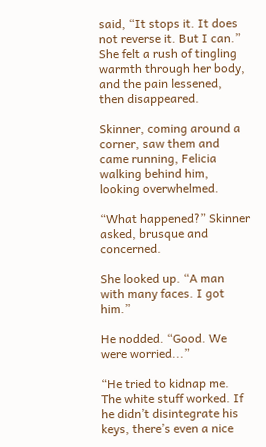said, “It stops it. It does not reverse it. But I can.” She felt a rush of tingling warmth through her body, and the pain lessened, then disappeared.

Skinner, coming around a corner, saw them and came running, Felicia walking behind him, looking overwhelmed.

“What happened?” Skinner asked, brusque and concerned.

She looked up. “A man with many faces. I got him.”

He nodded. “Good. We were worried...”

“He tried to kidnap me. The white stuff worked. If he didn’t disintegrate his keys, there’s even a nice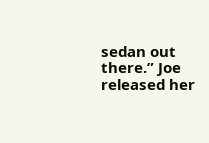sedan out there.” Joe released her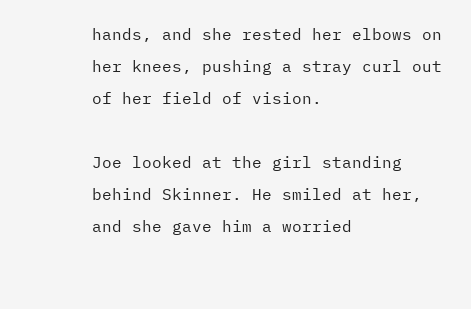hands, and she rested her elbows on her knees, pushing a stray curl out of her field of vision.

Joe looked at the girl standing behind Skinner. He smiled at her, and she gave him a worried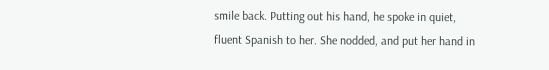smile back. Putting out his hand, he spoke in quiet, fluent Spanish to her. She nodded, and put her hand in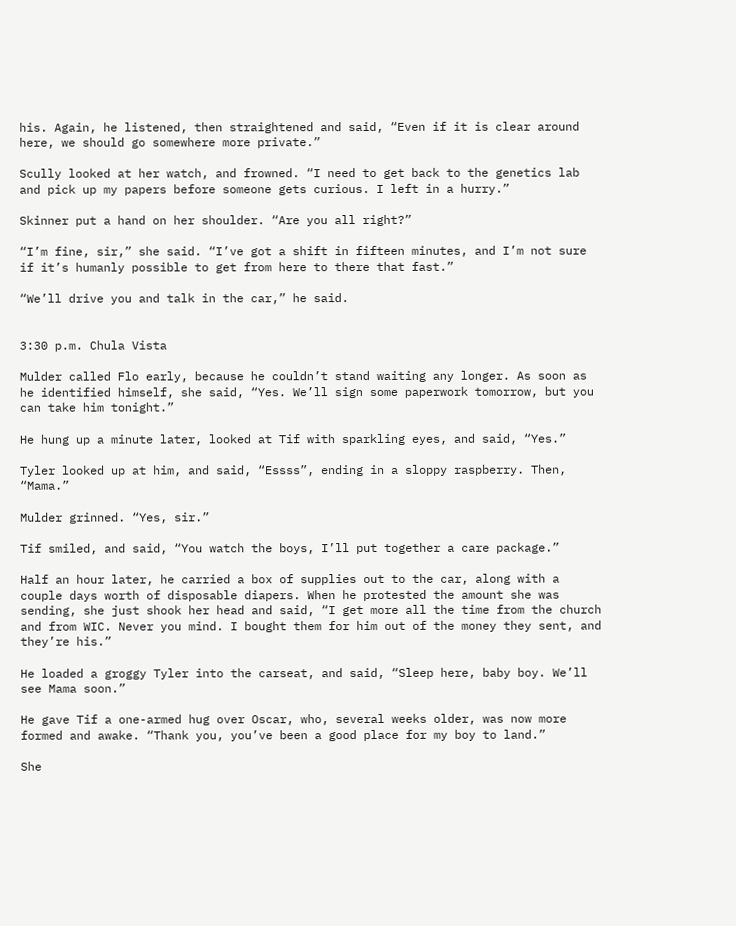his. Again, he listened, then straightened and said, “Even if it is clear around here, we should go somewhere more private.”

Scully looked at her watch, and frowned. “I need to get back to the genetics lab and pick up my papers before someone gets curious. I left in a hurry.”

Skinner put a hand on her shoulder. “Are you all right?”

“I’m fine, sir,” she said. “I’ve got a shift in fifteen minutes, and I’m not sure if it’s humanly possible to get from here to there that fast.”

“We’ll drive you and talk in the car,” he said.


3:30 p.m. Chula Vista

Mulder called Flo early, because he couldn’t stand waiting any longer. As soon as he identified himself, she said, “Yes. We’ll sign some paperwork tomorrow, but you can take him tonight.”

He hung up a minute later, looked at Tif with sparkling eyes, and said, “Yes.”

Tyler looked up at him, and said, “Essss”, ending in a sloppy raspberry. Then, “Mama.”

Mulder grinned. “Yes, sir.”

Tif smiled, and said, “You watch the boys, I’ll put together a care package.”

Half an hour later, he carried a box of supplies out to the car, along with a couple days worth of disposable diapers. When he protested the amount she was sending, she just shook her head and said, “I get more all the time from the church and from WIC. Never you mind. I bought them for him out of the money they sent, and they’re his.”

He loaded a groggy Tyler into the carseat, and said, “Sleep here, baby boy. We’ll see Mama soon.”

He gave Tif a one-armed hug over Oscar, who, several weeks older, was now more formed and awake. “Thank you, you’ve been a good place for my boy to land.”

She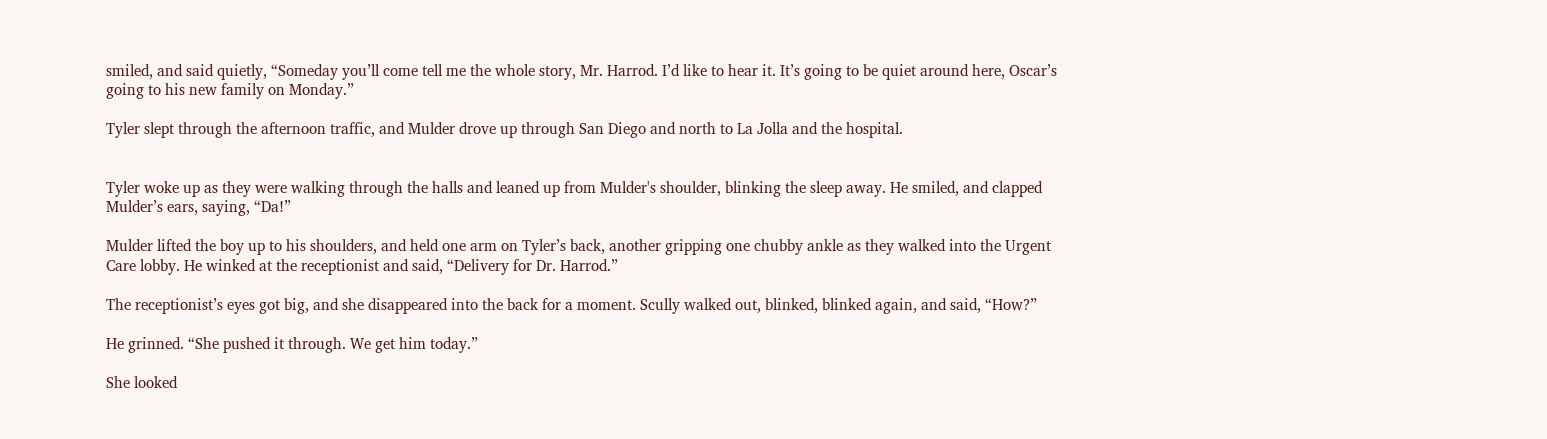smiled, and said quietly, “Someday you’ll come tell me the whole story, Mr. Harrod. I’d like to hear it. It’s going to be quiet around here, Oscar’s going to his new family on Monday.”

Tyler slept through the afternoon traffic, and Mulder drove up through San Diego and north to La Jolla and the hospital.


Tyler woke up as they were walking through the halls and leaned up from Mulder's shoulder, blinking the sleep away. He smiled, and clapped Mulder’s ears, saying, “Da!”

Mulder lifted the boy up to his shoulders, and held one arm on Tyler’s back, another gripping one chubby ankle as they walked into the Urgent Care lobby. He winked at the receptionist and said, “Delivery for Dr. Harrod.”

The receptionist’s eyes got big, and she disappeared into the back for a moment. Scully walked out, blinked, blinked again, and said, “How?”

He grinned. “She pushed it through. We get him today.”

She looked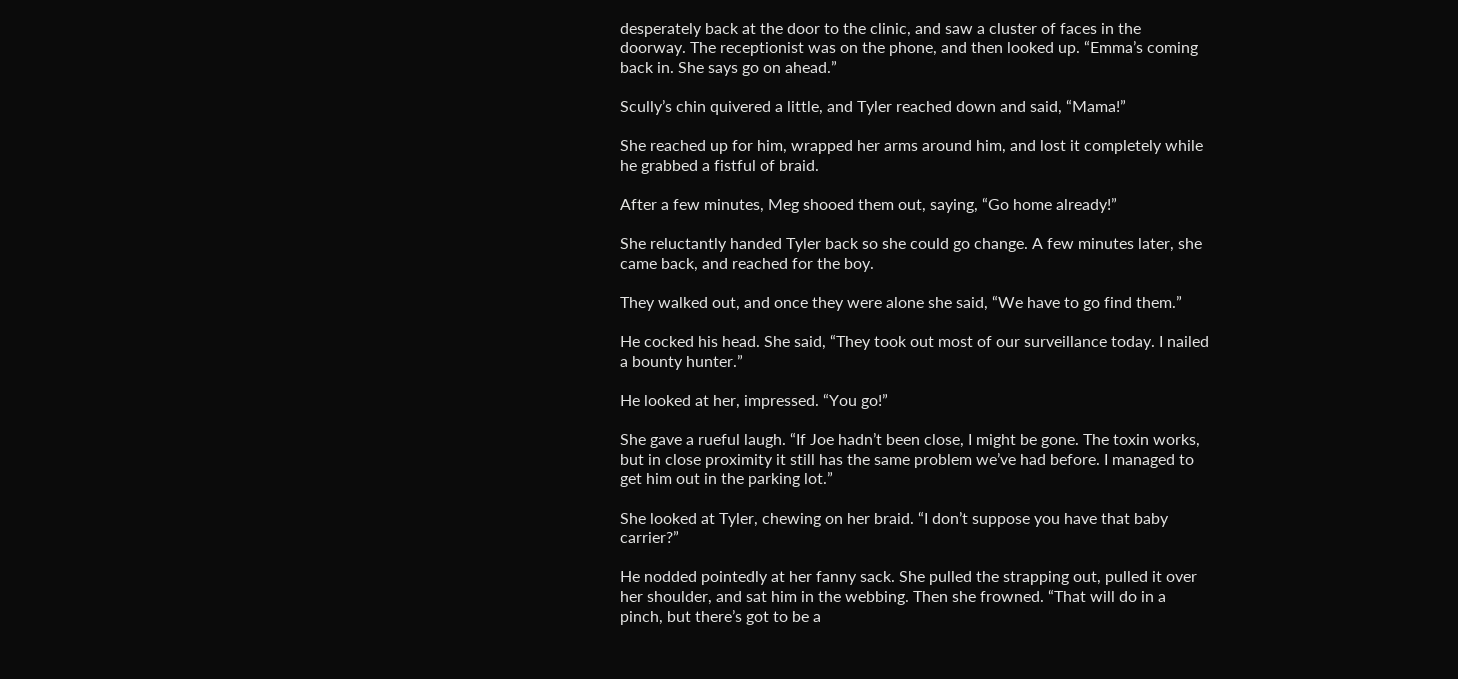desperately back at the door to the clinic, and saw a cluster of faces in the doorway. The receptionist was on the phone, and then looked up. “Emma’s coming back in. She says go on ahead.”

Scully’s chin quivered a little, and Tyler reached down and said, “Mama!”

She reached up for him, wrapped her arms around him, and lost it completely while he grabbed a fistful of braid.

After a few minutes, Meg shooed them out, saying, “Go home already!”

She reluctantly handed Tyler back so she could go change. A few minutes later, she came back, and reached for the boy.

They walked out, and once they were alone she said, “We have to go find them.”

He cocked his head. She said, “They took out most of our surveillance today. I nailed a bounty hunter.”

He looked at her, impressed. “You go!”

She gave a rueful laugh. “If Joe hadn’t been close, I might be gone. The toxin works, but in close proximity it still has the same problem we’ve had before. I managed to get him out in the parking lot.”

She looked at Tyler, chewing on her braid. “I don’t suppose you have that baby carrier?”

He nodded pointedly at her fanny sack. She pulled the strapping out, pulled it over her shoulder, and sat him in the webbing. Then she frowned. “That will do in a pinch, but there’s got to be a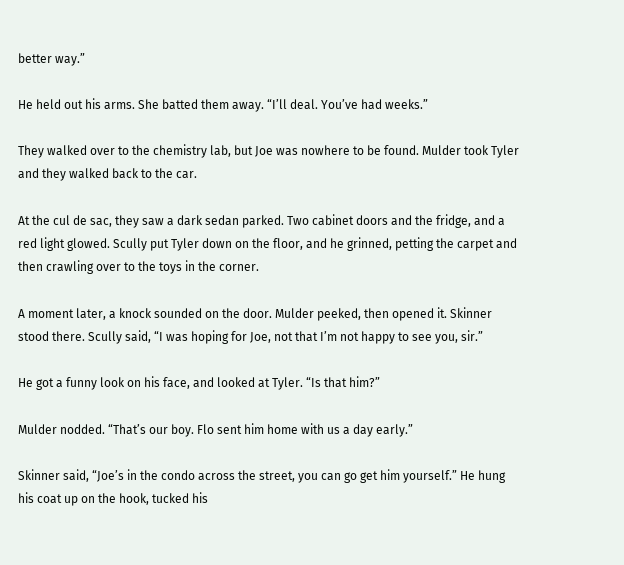better way.”

He held out his arms. She batted them away. “I’ll deal. You’ve had weeks.”

They walked over to the chemistry lab, but Joe was nowhere to be found. Mulder took Tyler and they walked back to the car.

At the cul de sac, they saw a dark sedan parked. Two cabinet doors and the fridge, and a red light glowed. Scully put Tyler down on the floor, and he grinned, petting the carpet and then crawling over to the toys in the corner.

A moment later, a knock sounded on the door. Mulder peeked, then opened it. Skinner stood there. Scully said, “I was hoping for Joe, not that I’m not happy to see you, sir.”

He got a funny look on his face, and looked at Tyler. “Is that him?”

Mulder nodded. “That’s our boy. Flo sent him home with us a day early.”

Skinner said, “Joe’s in the condo across the street, you can go get him yourself.” He hung his coat up on the hook, tucked his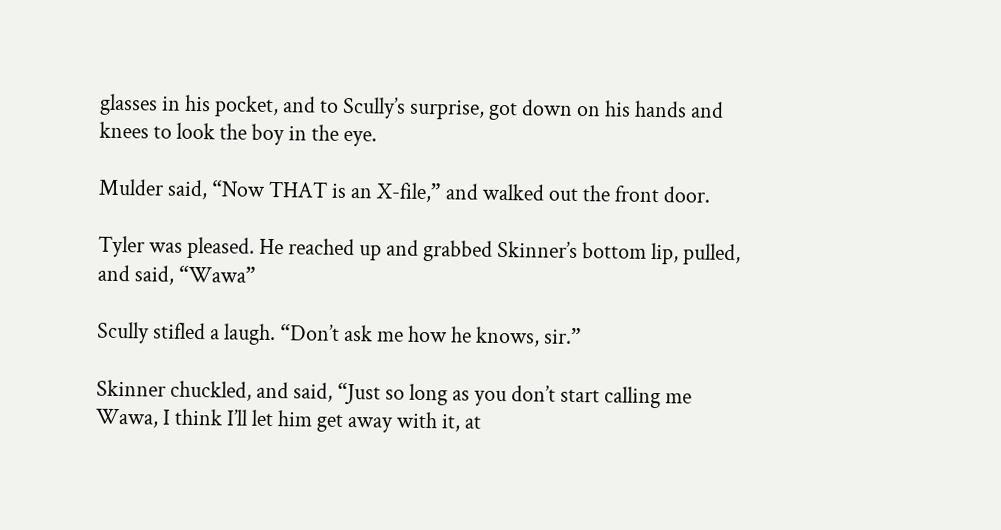glasses in his pocket, and to Scully’s surprise, got down on his hands and knees to look the boy in the eye.

Mulder said, “Now THAT is an X-file,” and walked out the front door.

Tyler was pleased. He reached up and grabbed Skinner’s bottom lip, pulled, and said, “Wawa”

Scully stifled a laugh. “Don’t ask me how he knows, sir.”

Skinner chuckled, and said, “Just so long as you don’t start calling me Wawa, I think I’ll let him get away with it, at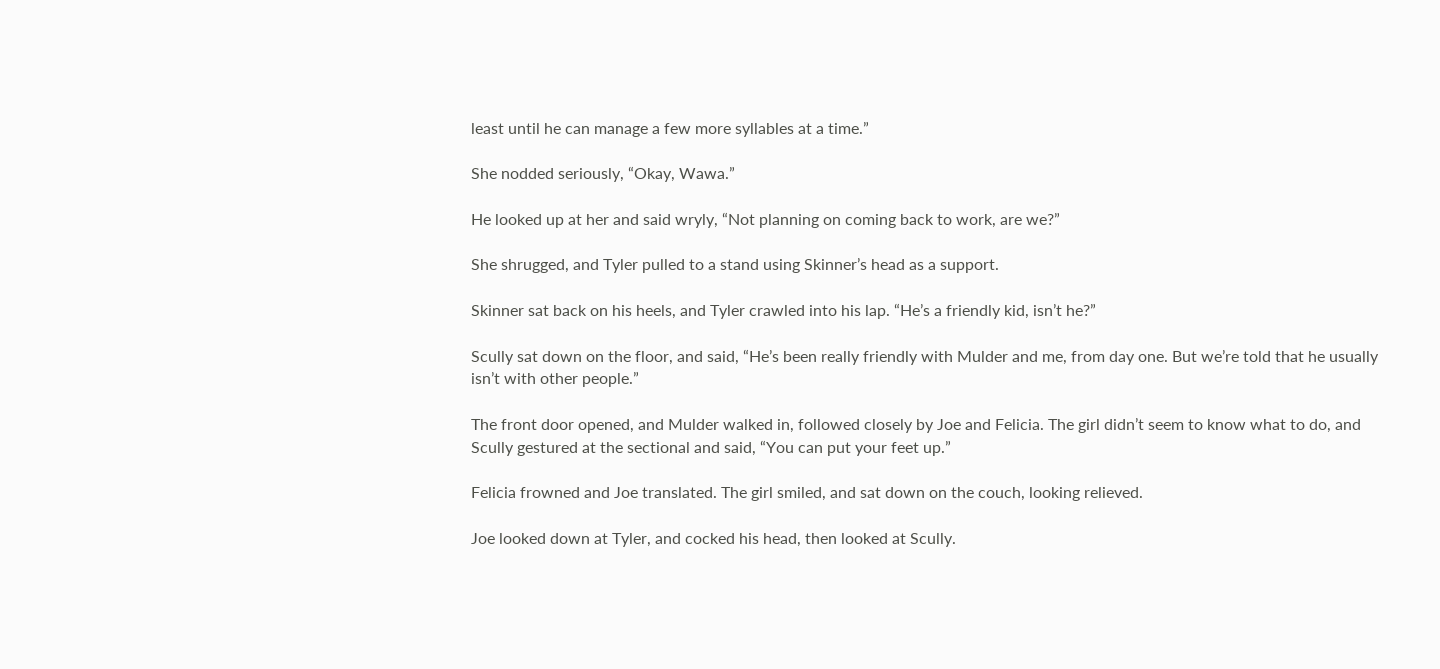least until he can manage a few more syllables at a time.”

She nodded seriously, “Okay, Wawa.”

He looked up at her and said wryly, “Not planning on coming back to work, are we?”

She shrugged, and Tyler pulled to a stand using Skinner’s head as a support.

Skinner sat back on his heels, and Tyler crawled into his lap. “He’s a friendly kid, isn’t he?”

Scully sat down on the floor, and said, “He’s been really friendly with Mulder and me, from day one. But we’re told that he usually isn’t with other people.”

The front door opened, and Mulder walked in, followed closely by Joe and Felicia. The girl didn’t seem to know what to do, and Scully gestured at the sectional and said, “You can put your feet up.”

Felicia frowned and Joe translated. The girl smiled, and sat down on the couch, looking relieved.

Joe looked down at Tyler, and cocked his head, then looked at Scully.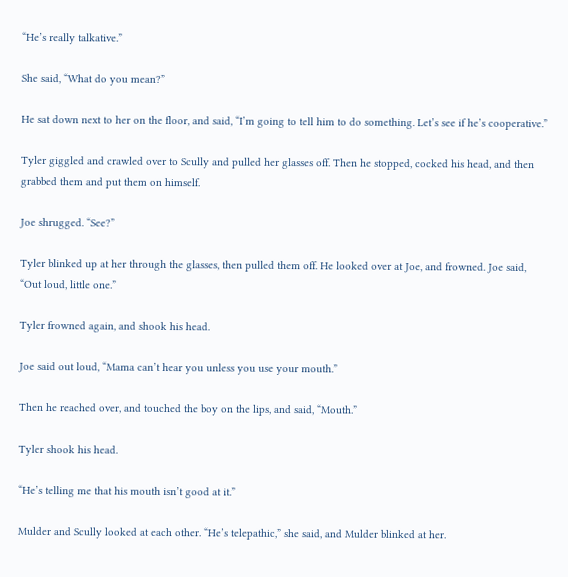“He’s really talkative.”

She said, “What do you mean?”

He sat down next to her on the floor, and said, “I’m going to tell him to do something. Let’s see if he’s cooperative.”

Tyler giggled and crawled over to Scully and pulled her glasses off. Then he stopped, cocked his head, and then grabbed them and put them on himself.

Joe shrugged. “See?”

Tyler blinked up at her through the glasses, then pulled them off. He looked over at Joe, and frowned. Joe said, “Out loud, little one.”

Tyler frowned again, and shook his head.

Joe said out loud, “Mama can’t hear you unless you use your mouth.”

Then he reached over, and touched the boy on the lips, and said, “Mouth.”

Tyler shook his head.

“He’s telling me that his mouth isn’t good at it.”

Mulder and Scully looked at each other. “He’s telepathic,” she said, and Mulder blinked at her.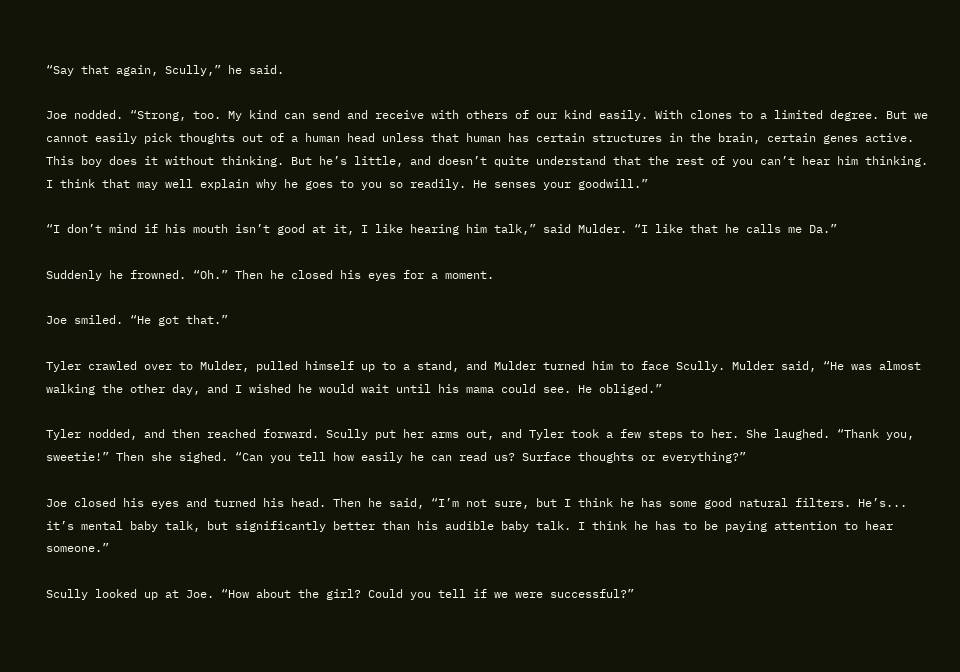“Say that again, Scully,” he said.

Joe nodded. “Strong, too. My kind can send and receive with others of our kind easily. With clones to a limited degree. But we cannot easily pick thoughts out of a human head unless that human has certain structures in the brain, certain genes active. This boy does it without thinking. But he’s little, and doesn’t quite understand that the rest of you can’t hear him thinking. I think that may well explain why he goes to you so readily. He senses your goodwill.”

“I don’t mind if his mouth isn’t good at it, I like hearing him talk,” said Mulder. “I like that he calls me Da.”

Suddenly he frowned. “Oh.” Then he closed his eyes for a moment.

Joe smiled. “He got that.”

Tyler crawled over to Mulder, pulled himself up to a stand, and Mulder turned him to face Scully. Mulder said, “He was almost walking the other day, and I wished he would wait until his mama could see. He obliged.”

Tyler nodded, and then reached forward. Scully put her arms out, and Tyler took a few steps to her. She laughed. “Thank you, sweetie!” Then she sighed. “Can you tell how easily he can read us? Surface thoughts or everything?”

Joe closed his eyes and turned his head. Then he said, “I’m not sure, but I think he has some good natural filters. He’s... it’s mental baby talk, but significantly better than his audible baby talk. I think he has to be paying attention to hear someone.”

Scully looked up at Joe. “How about the girl? Could you tell if we were successful?”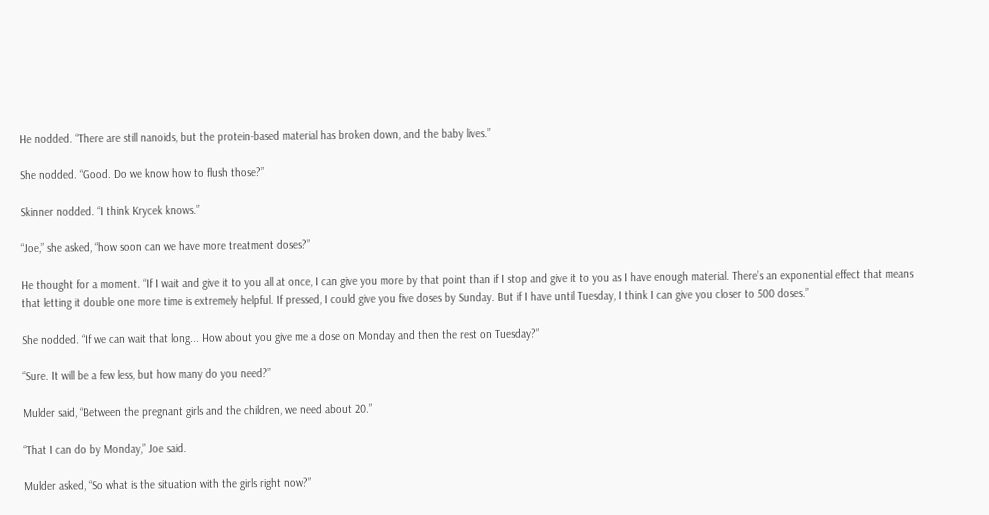He nodded. “There are still nanoids, but the protein-based material has broken down, and the baby lives.”

She nodded. “Good. Do we know how to flush those?”

Skinner nodded. “I think Krycek knows.”

“Joe,” she asked, “how soon can we have more treatment doses?”

He thought for a moment. “If I wait and give it to you all at once, I can give you more by that point than if I stop and give it to you as I have enough material. There’s an exponential effect that means that letting it double one more time is extremely helpful. If pressed, I could give you five doses by Sunday. But if I have until Tuesday, I think I can give you closer to 500 doses.”

She nodded. “If we can wait that long... How about you give me a dose on Monday and then the rest on Tuesday?”

“Sure. It will be a few less, but how many do you need?”

Mulder said, “Between the pregnant girls and the children, we need about 20.”

“That I can do by Monday,” Joe said.

Mulder asked, “So what is the situation with the girls right now?”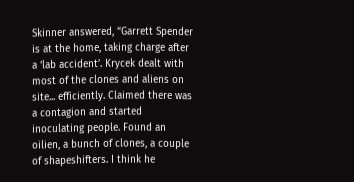Skinner answered, “Garrett Spender is at the home, taking charge after a ‘lab accident’. Krycek dealt with most of the clones and aliens on site... efficiently. Claimed there was a contagion and started inoculating people. Found an oilien, a bunch of clones, a couple of shapeshifters. I think he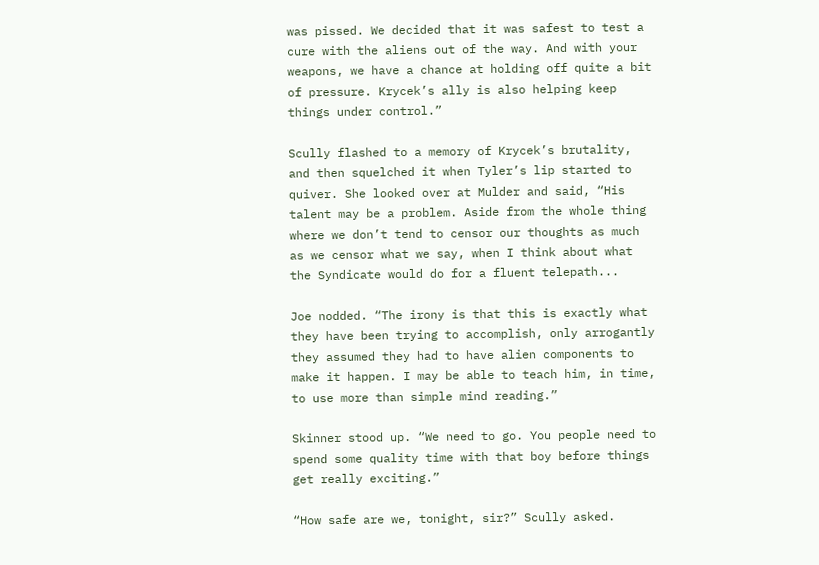was pissed. We decided that it was safest to test a cure with the aliens out of the way. And with your weapons, we have a chance at holding off quite a bit of pressure. Krycek’s ally is also helping keep things under control.”

Scully flashed to a memory of Krycek’s brutality, and then squelched it when Tyler’s lip started to quiver. She looked over at Mulder and said, “His talent may be a problem. Aside from the whole thing where we don’t tend to censor our thoughts as much as we censor what we say, when I think about what the Syndicate would do for a fluent telepath...

Joe nodded. “The irony is that this is exactly what they have been trying to accomplish, only arrogantly they assumed they had to have alien components to make it happen. I may be able to teach him, in time, to use more than simple mind reading.”

Skinner stood up. “We need to go. You people need to spend some quality time with that boy before things get really exciting.”

“How safe are we, tonight, sir?” Scully asked.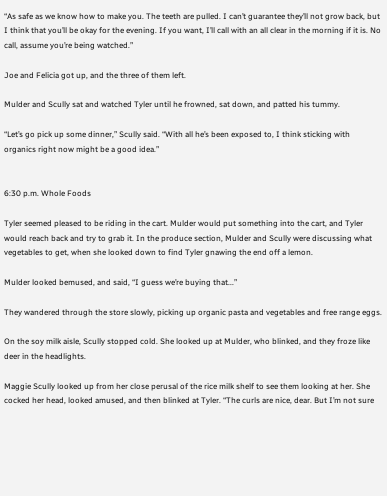“As safe as we know how to make you. The teeth are pulled. I can’t guarantee they’ll not grow back, but I think that you’ll be okay for the evening. If you want, I’ll call with an all clear in the morning if it is. No call, assume you’re being watched.”

Joe and Felicia got up, and the three of them left.

Mulder and Scully sat and watched Tyler until he frowned, sat down, and patted his tummy.

“Let’s go pick up some dinner,” Scully said. “With all he’s been exposed to, I think sticking with organics right now might be a good idea.”


6:30 p.m. Whole Foods

Tyler seemed pleased to be riding in the cart. Mulder would put something into the cart, and Tyler would reach back and try to grab it. In the produce section, Mulder and Scully were discussing what vegetables to get, when she looked down to find Tyler gnawing the end off a lemon.

Mulder looked bemused, and said, “I guess we’re buying that...”

They wandered through the store slowly, picking up organic pasta and vegetables and free range eggs.

On the soy milk aisle, Scully stopped cold. She looked up at Mulder, who blinked, and they froze like deer in the headlights.

Maggie Scully looked up from her close perusal of the rice milk shelf to see them looking at her. She cocked her head, looked amused, and then blinked at Tyler. “The curls are nice, dear. But I’m not sure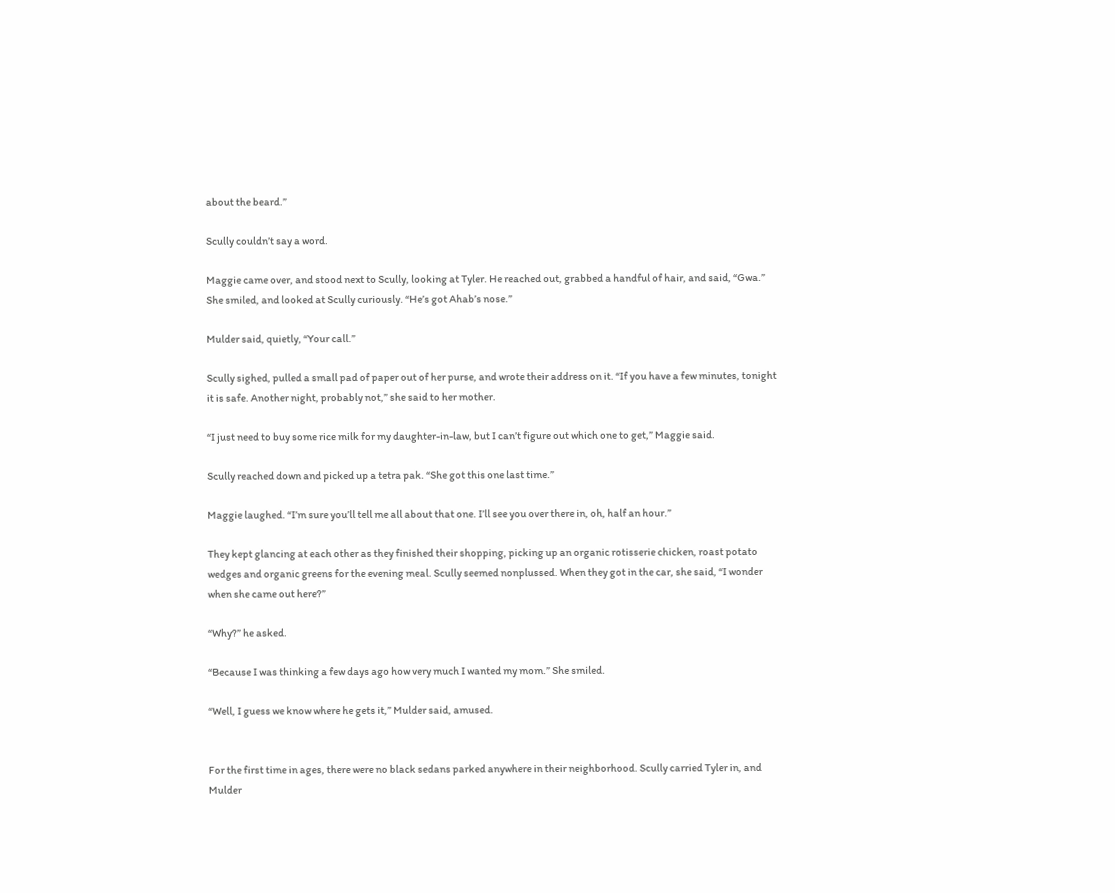about the beard.”

Scully couldn’t say a word.

Maggie came over, and stood next to Scully, looking at Tyler. He reached out, grabbed a handful of hair, and said, “Gwa.” She smiled, and looked at Scully curiously. “He’s got Ahab’s nose.”

Mulder said, quietly, “Your call.”

Scully sighed, pulled a small pad of paper out of her purse, and wrote their address on it. “If you have a few minutes, tonight it is safe. Another night, probably not,” she said to her mother.

“I just need to buy some rice milk for my daughter-in-law, but I can’t figure out which one to get,” Maggie said.

Scully reached down and picked up a tetra pak. “She got this one last time.”

Maggie laughed. “I’m sure you’ll tell me all about that one. I’ll see you over there in, oh, half an hour.”

They kept glancing at each other as they finished their shopping, picking up an organic rotisserie chicken, roast potato wedges and organic greens for the evening meal. Scully seemed nonplussed. When they got in the car, she said, “I wonder when she came out here?”

“Why?” he asked.

“Because I was thinking a few days ago how very much I wanted my mom.” She smiled.

“Well, I guess we know where he gets it,” Mulder said, amused.


For the first time in ages, there were no black sedans parked anywhere in their neighborhood. Scully carried Tyler in, and Mulder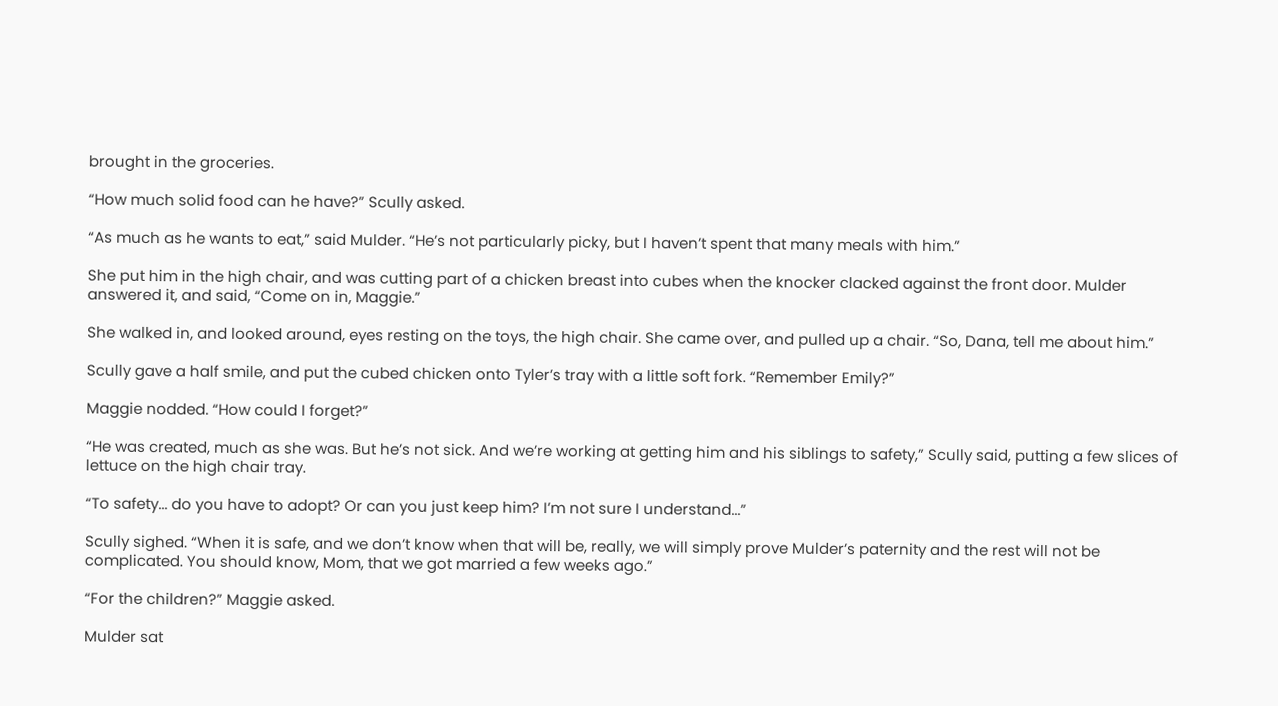brought in the groceries.

“How much solid food can he have?” Scully asked.

“As much as he wants to eat,” said Mulder. “He’s not particularly picky, but I haven’t spent that many meals with him.”

She put him in the high chair, and was cutting part of a chicken breast into cubes when the knocker clacked against the front door. Mulder answered it, and said, “Come on in, Maggie.”

She walked in, and looked around, eyes resting on the toys, the high chair. She came over, and pulled up a chair. “So, Dana, tell me about him.”

Scully gave a half smile, and put the cubed chicken onto Tyler’s tray with a little soft fork. “Remember Emily?”

Maggie nodded. “How could I forget?”

“He was created, much as she was. But he’s not sick. And we’re working at getting him and his siblings to safety,” Scully said, putting a few slices of lettuce on the high chair tray.

“To safety... do you have to adopt? Or can you just keep him? I’m not sure I understand...”

Scully sighed. “When it is safe, and we don’t know when that will be, really, we will simply prove Mulder’s paternity and the rest will not be complicated. You should know, Mom, that we got married a few weeks ago.”

“For the children?” Maggie asked.

Mulder sat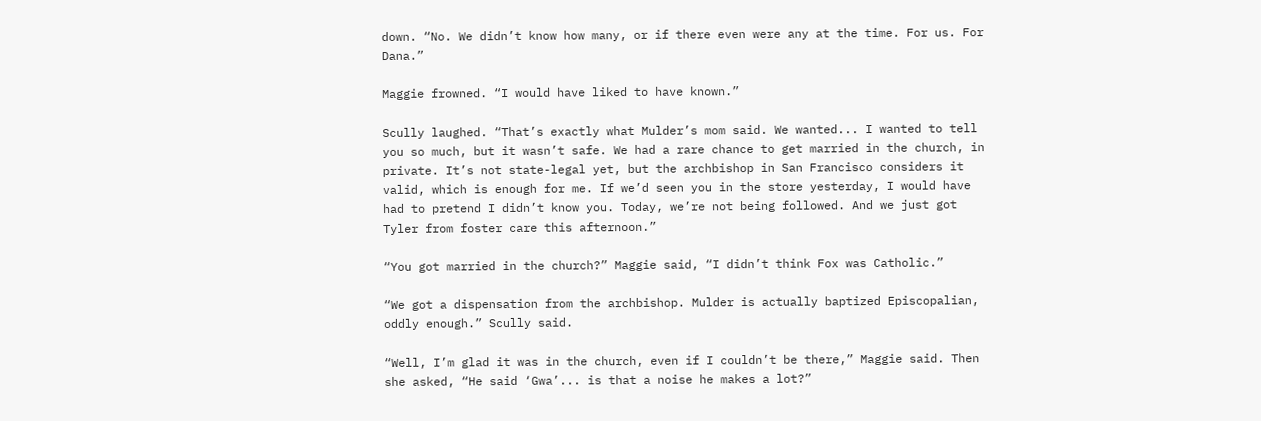down. “No. We didn’t know how many, or if there even were any at the time. For us. For Dana.”

Maggie frowned. “I would have liked to have known.”

Scully laughed. “That’s exactly what Mulder’s mom said. We wanted... I wanted to tell you so much, but it wasn’t safe. We had a rare chance to get married in the church, in private. It’s not state-legal yet, but the archbishop in San Francisco considers it valid, which is enough for me. If we’d seen you in the store yesterday, I would have had to pretend I didn’t know you. Today, we’re not being followed. And we just got Tyler from foster care this afternoon.”

“You got married in the church?” Maggie said, “I didn’t think Fox was Catholic.”

“We got a dispensation from the archbishop. Mulder is actually baptized Episcopalian, oddly enough.” Scully said.

“Well, I’m glad it was in the church, even if I couldn’t be there,” Maggie said. Then she asked, “He said ‘Gwa’... is that a noise he makes a lot?”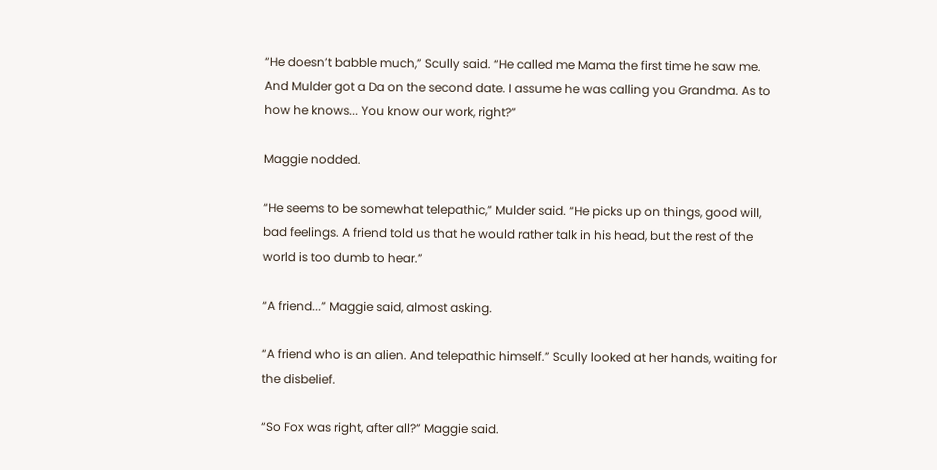“He doesn’t babble much,” Scully said. “He called me Mama the first time he saw me. And Mulder got a Da on the second date. I assume he was calling you Grandma. As to how he knows... You know our work, right?”

Maggie nodded.

“He seems to be somewhat telepathic,” Mulder said. “He picks up on things, good will, bad feelings. A friend told us that he would rather talk in his head, but the rest of the world is too dumb to hear.”

“A friend...” Maggie said, almost asking.

“A friend who is an alien. And telepathic himself.” Scully looked at her hands, waiting for the disbelief.

“So Fox was right, after all?” Maggie said.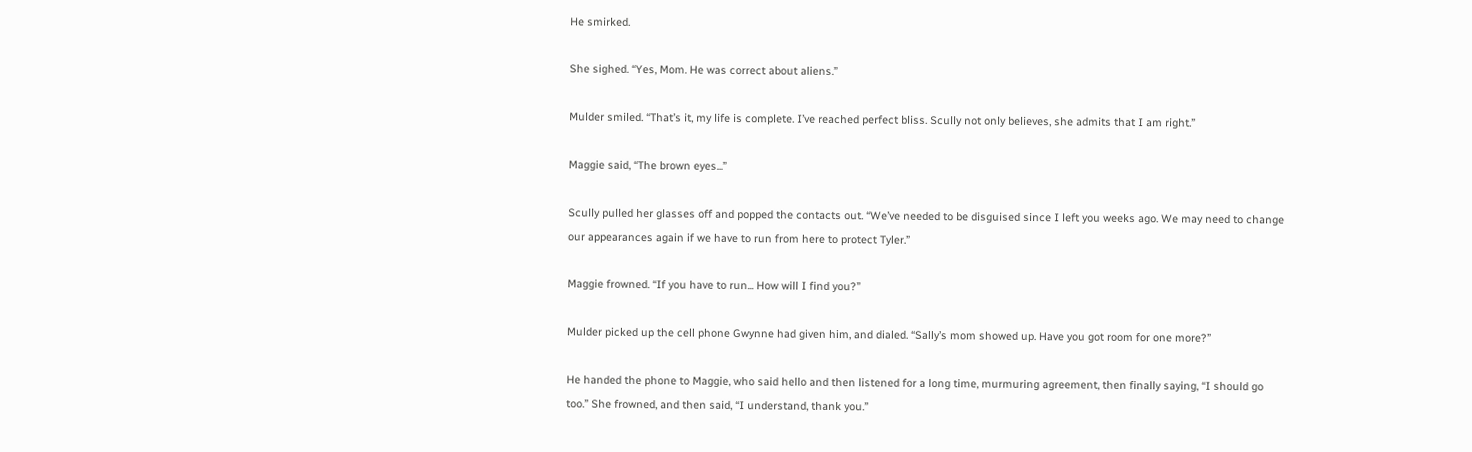He smirked.

She sighed. “Yes, Mom. He was correct about aliens.”

Mulder smiled. “That’s it, my life is complete. I’ve reached perfect bliss. Scully not only believes, she admits that I am right.”

Maggie said, “The brown eyes...”

Scully pulled her glasses off and popped the contacts out. “We’ve needed to be disguised since I left you weeks ago. We may need to change our appearances again if we have to run from here to protect Tyler.”

Maggie frowned. “If you have to run... How will I find you?”

Mulder picked up the cell phone Gwynne had given him, and dialed. “Sally’s mom showed up. Have you got room for one more?”

He handed the phone to Maggie, who said hello and then listened for a long time, murmuring agreement, then finally saying, “I should go too.” She frowned, and then said, “I understand, thank you.”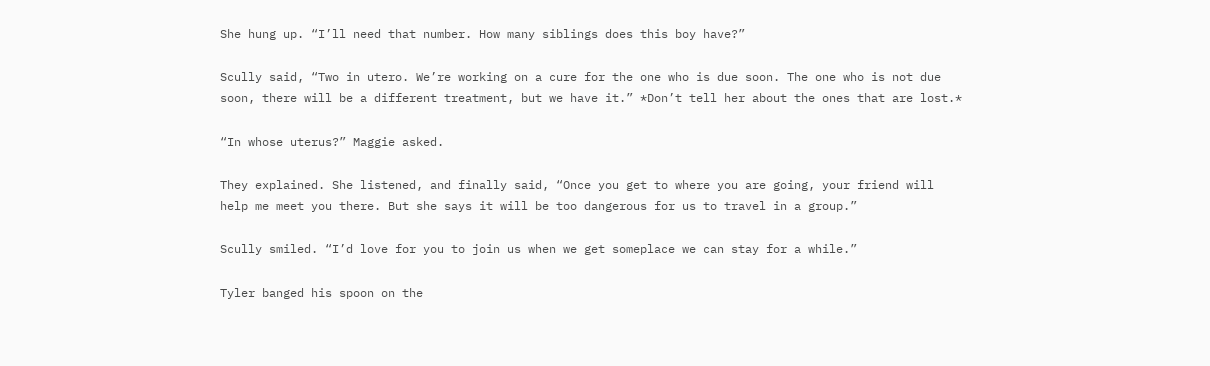She hung up. “I’ll need that number. How many siblings does this boy have?”

Scully said, “Two in utero. We’re working on a cure for the one who is due soon. The one who is not due soon, there will be a different treatment, but we have it.” *Don’t tell her about the ones that are lost.*

“In whose uterus?” Maggie asked.

They explained. She listened, and finally said, “Once you get to where you are going, your friend will help me meet you there. But she says it will be too dangerous for us to travel in a group.”

Scully smiled. “I’d love for you to join us when we get someplace we can stay for a while.”

Tyler banged his spoon on the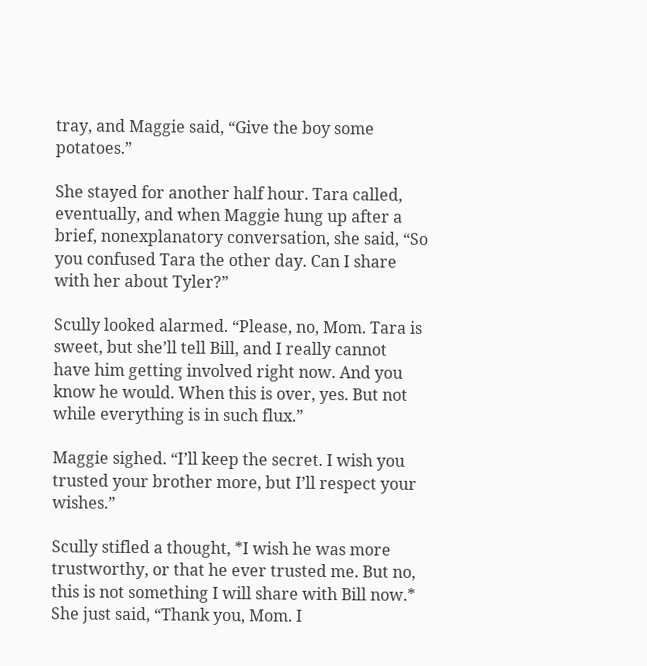tray, and Maggie said, “Give the boy some potatoes.”

She stayed for another half hour. Tara called, eventually, and when Maggie hung up after a brief, nonexplanatory conversation, she said, “So you confused Tara the other day. Can I share with her about Tyler?”

Scully looked alarmed. “Please, no, Mom. Tara is sweet, but she’ll tell Bill, and I really cannot have him getting involved right now. And you know he would. When this is over, yes. But not while everything is in such flux.”

Maggie sighed. “I’ll keep the secret. I wish you trusted your brother more, but I’ll respect your wishes.”

Scully stifled a thought, *I wish he was more trustworthy, or that he ever trusted me. But no, this is not something I will share with Bill now.* She just said, “Thank you, Mom. I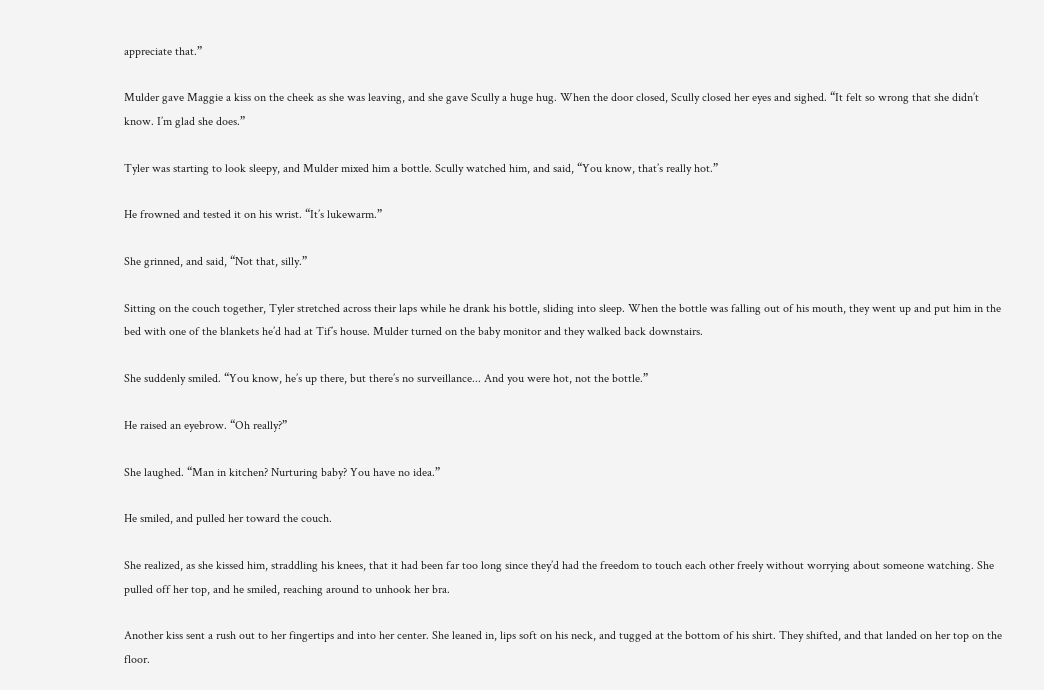appreciate that.”

Mulder gave Maggie a kiss on the cheek as she was leaving, and she gave Scully a huge hug. When the door closed, Scully closed her eyes and sighed. “It felt so wrong that she didn’t know. I’m glad she does.”

Tyler was starting to look sleepy, and Mulder mixed him a bottle. Scully watched him, and said, “You know, that’s really hot.”

He frowned and tested it on his wrist. “It’s lukewarm.”

She grinned, and said, “Not that, silly.”

Sitting on the couch together, Tyler stretched across their laps while he drank his bottle, sliding into sleep. When the bottle was falling out of his mouth, they went up and put him in the bed with one of the blankets he’d had at Tif’s house. Mulder turned on the baby monitor and they walked back downstairs.

She suddenly smiled. “You know, he’s up there, but there’s no surveillance... And you were hot, not the bottle.”

He raised an eyebrow. “Oh really?”

She laughed. “Man in kitchen? Nurturing baby? You have no idea.”

He smiled, and pulled her toward the couch.

She realized, as she kissed him, straddling his knees, that it had been far too long since they’d had the freedom to touch each other freely without worrying about someone watching. She pulled off her top, and he smiled, reaching around to unhook her bra.

Another kiss sent a rush out to her fingertips and into her center. She leaned in, lips soft on his neck, and tugged at the bottom of his shirt. They shifted, and that landed on her top on the floor.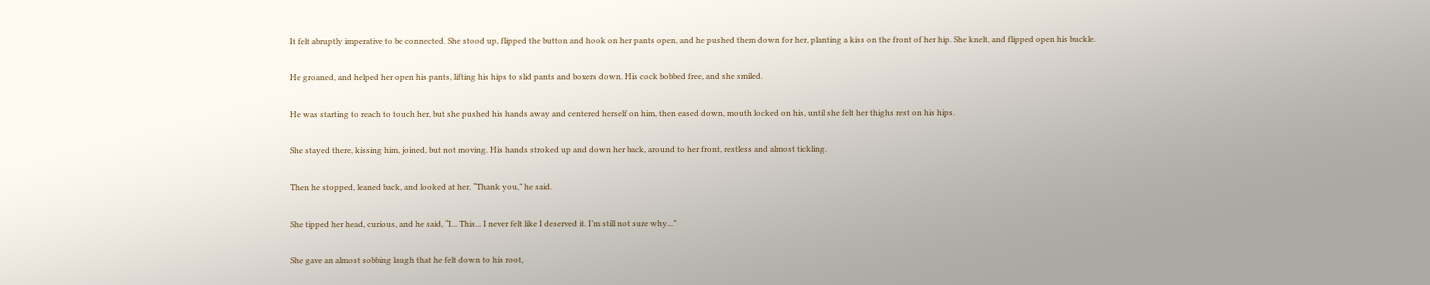It felt abruptly imperative to be connected. She stood up, flipped the button and hook on her pants open, and he pushed them down for her, planting a kiss on the front of her hip. She knelt, and flipped open his buckle.

He groaned, and helped her open his pants, lifting his hips to slid pants and boxers down. His cock bobbed free, and she smiled.

He was starting to reach to touch her, but she pushed his hands away and centered herself on him, then eased down, mouth locked on his, until she felt her thighs rest on his hips.

She stayed there, kissing him, joined, but not moving. His hands stroked up and down her back, around to her front, restless and almost tickling.

Then he stopped, leaned back, and looked at her. “Thank you,” he said.

She tipped her head, curious, and he said, “I... This... I never felt like I deserved it. I’m still not sure why...”

She gave an almost sobbing laugh that he felt down to his root,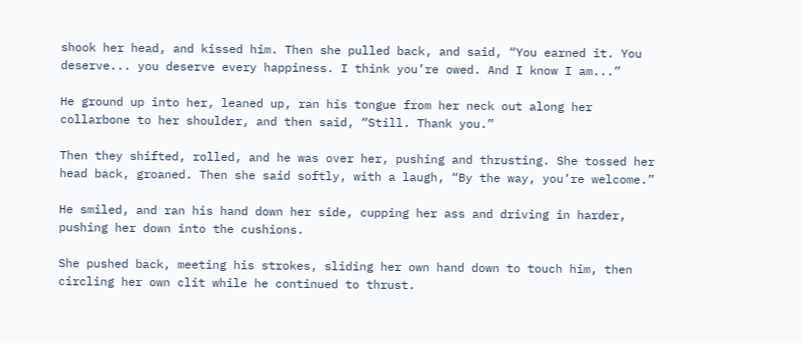shook her head, and kissed him. Then she pulled back, and said, “You earned it. You deserve... you deserve every happiness. I think you’re owed. And I know I am...”

He ground up into her, leaned up, ran his tongue from her neck out along her collarbone to her shoulder, and then said, “Still. Thank you.”

Then they shifted, rolled, and he was over her, pushing and thrusting. She tossed her head back, groaned. Then she said softly, with a laugh, “By the way, you’re welcome.”

He smiled, and ran his hand down her side, cupping her ass and driving in harder, pushing her down into the cushions.

She pushed back, meeting his strokes, sliding her own hand down to touch him, then circling her own clit while he continued to thrust.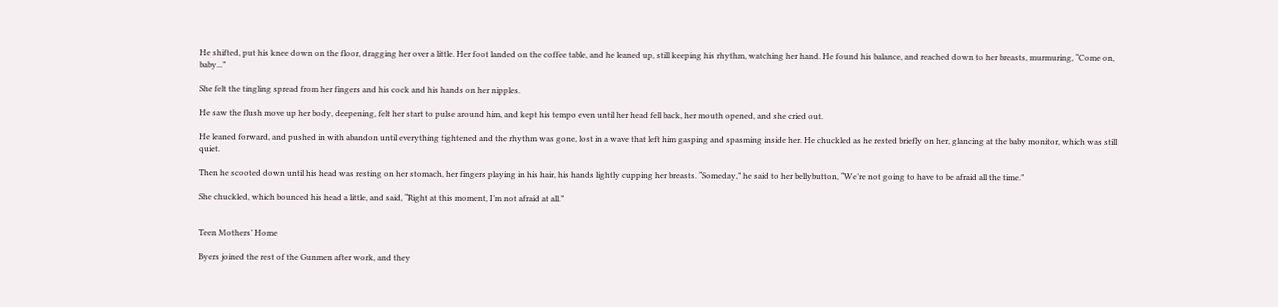He shifted, put his knee down on the floor, dragging her over a little. Her foot landed on the coffee table, and he leaned up, still keeping his rhythm, watching her hand. He found his balance, and reached down to her breasts, murmuring, “Come on, baby...”

She felt the tingling spread from her fingers and his cock and his hands on her nipples.

He saw the flush move up her body, deepening, felt her start to pulse around him, and kept his tempo even until her head fell back, her mouth opened, and she cried out.

He leaned forward, and pushed in with abandon until everything tightened and the rhythm was gone, lost in a wave that left him gasping and spasming inside her. He chuckled as he rested briefly on her, glancing at the baby monitor, which was still quiet.

Then he scooted down until his head was resting on her stomach, her fingers playing in his hair, his hands lightly cupping her breasts. “Someday,” he said to her bellybutton, “We’re not going to have to be afraid all the time.”

She chuckled, which bounced his head a little, and said, “Right at this moment, I’m not afraid at all.”


Teen Mothers’ Home

Byers joined the rest of the Gunmen after work, and they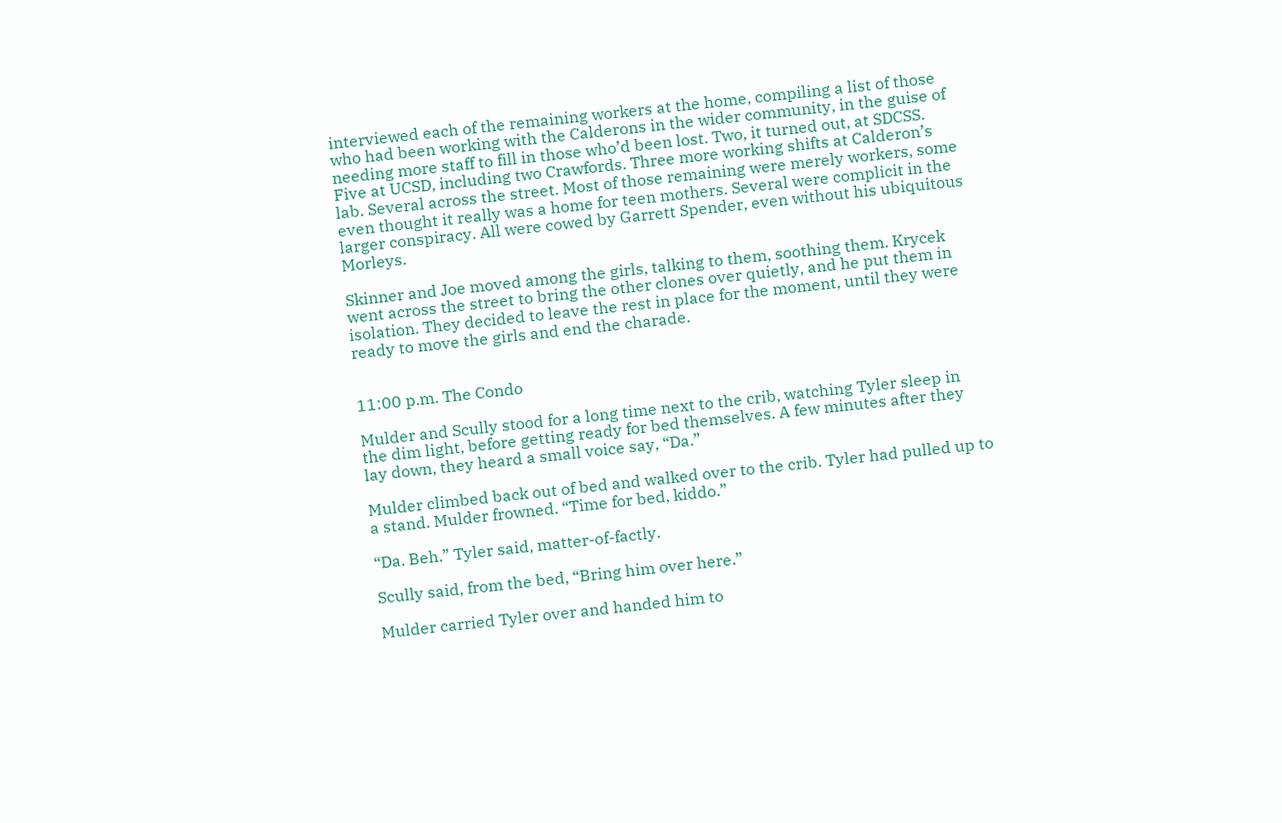interviewed each of the remaining workers at the home, compiling a list of those who had been working with the Calderons in the wider community, in the guise of needing more staff to fill in those who’d been lost. Two, it turned out, at SDCSS. Five at UCSD, including two Crawfords. Three more working shifts at Calderon’s lab. Several across the street. Most of those remaining were merely workers, some even thought it really was a home for teen mothers. Several were complicit in the larger conspiracy. All were cowed by Garrett Spender, even without his ubiquitous Morleys.

Skinner and Joe moved among the girls, talking to them, soothing them. Krycek went across the street to bring the other clones over quietly, and he put them in isolation. They decided to leave the rest in place for the moment, until they were ready to move the girls and end the charade.


11:00 p.m. The Condo

Mulder and Scully stood for a long time next to the crib, watching Tyler sleep in the dim light, before getting ready for bed themselves. A few minutes after they lay down, they heard a small voice say, “Da.”

Mulder climbed back out of bed and walked over to the crib. Tyler had pulled up to a stand. Mulder frowned. “Time for bed, kiddo.”

“Da. Beh.” Tyler said, matter-of-factly.

Scully said, from the bed, “Bring him over here.”

Mulder carried Tyler over and handed him to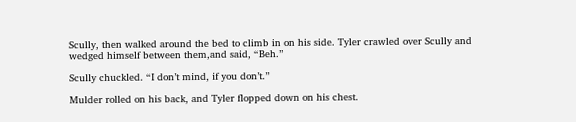Scully, then walked around the bed to climb in on his side. Tyler crawled over Scully and wedged himself between them,and said, “Beh.”

Scully chuckled. “I don’t mind, if you don’t.”

Mulder rolled on his back, and Tyler flopped down on his chest.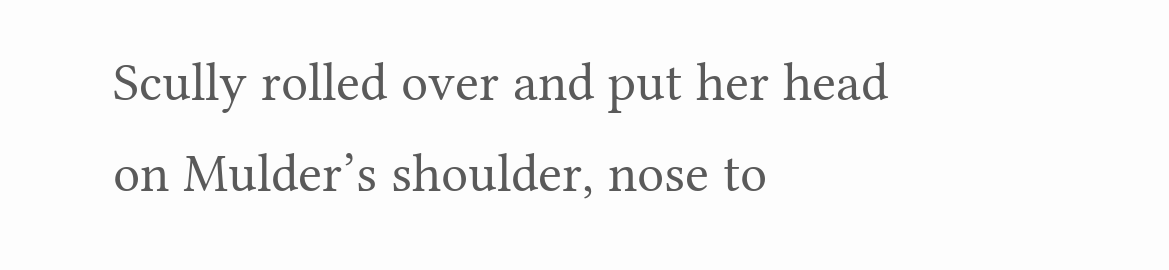Scully rolled over and put her head on Mulder’s shoulder, nose to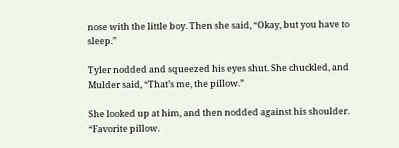nose with the little boy. Then she said, “Okay, but you have to sleep.”

Tyler nodded and squeezed his eyes shut. She chuckled, and Mulder said, “That’s me, the pillow.”

She looked up at him, and then nodded against his shoulder. “Favorite pillow.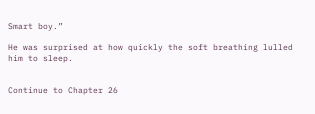Smart boy.”

He was surprised at how quickly the soft breathing lulled him to sleep.


Continue to Chapter 26